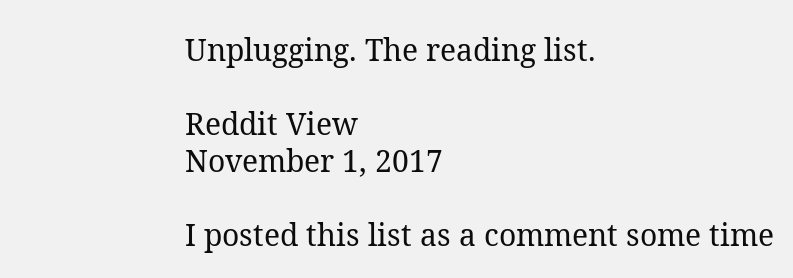Unplugging. The reading list.

Reddit View
November 1, 2017

I posted this list as a comment some time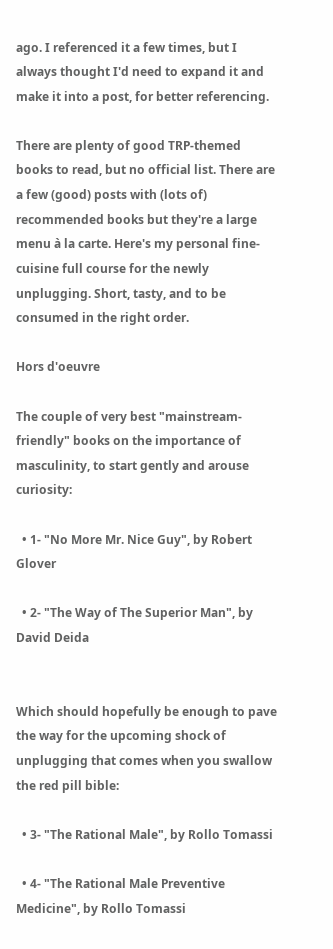ago. I referenced it a few times, but I always thought I'd need to expand it and make it into a post, for better referencing.

There are plenty of good TRP-themed books to read, but no official list. There are a few (good) posts with (lots of) recommended books but they're a large menu à la carte. Here's my personal fine-cuisine full course for the newly unplugging. Short, tasty, and to be consumed in the right order.

Hors d'oeuvre

The couple of very best "mainstream-friendly" books on the importance of masculinity, to start gently and arouse curiosity:

  • 1- "No More Mr. Nice Guy", by Robert Glover

  • 2- "The Way of The Superior Man", by David Deida


Which should hopefully be enough to pave the way for the upcoming shock of unplugging that comes when you swallow the red pill bible:

  • 3- "The Rational Male", by Rollo Tomassi

  • 4- "The Rational Male Preventive Medicine", by Rollo Tomassi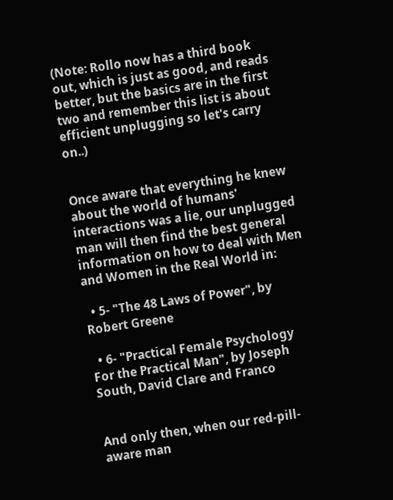(Note: Rollo now has a third book out, which is just as good, and reads better, but the basics are in the first two and remember this list is about efficient unplugging so let's carry on..)


Once aware that everything he knew about the world of humans' interactions was a lie, our unplugged man will then find the best general information on how to deal with Men and Women in the Real World in:

  • 5- "The 48 Laws of Power", by Robert Greene

  • 6- "Practical Female Psychology For the Practical Man", by Joseph South, David Clare and Franco


And only then, when our red-pill-aware man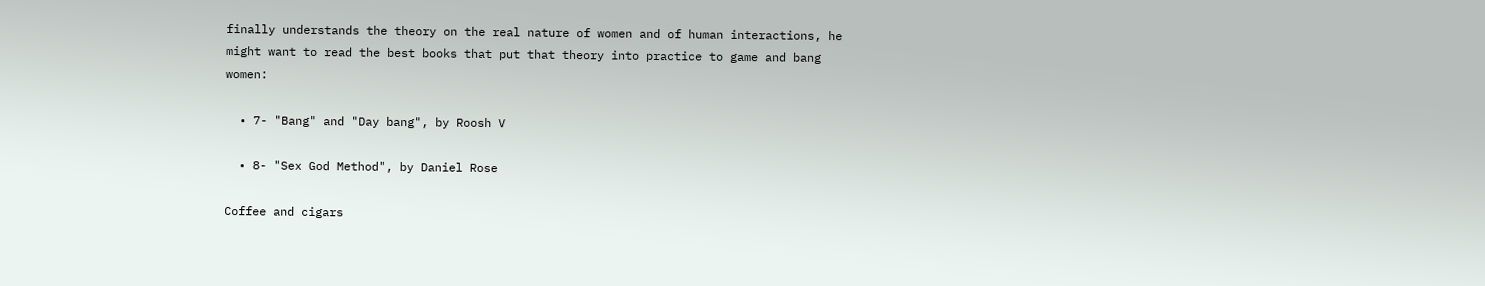finally understands the theory on the real nature of women and of human interactions, he might want to read the best books that put that theory into practice to game and bang women:

  • 7- "Bang" and "Day bang", by Roosh V

  • 8- "Sex God Method", by Daniel Rose

Coffee and cigars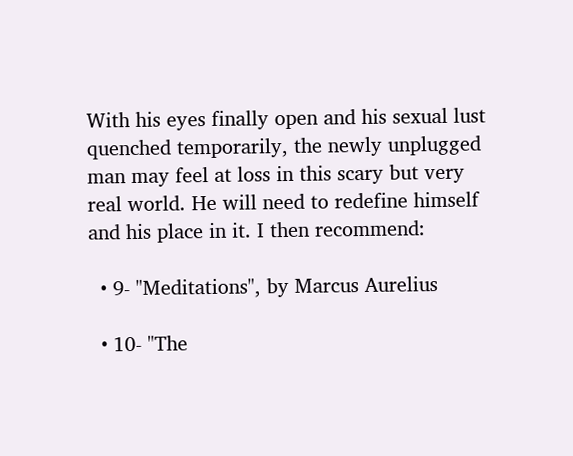With his eyes finally open and his sexual lust quenched temporarily, the newly unplugged man may feel at loss in this scary but very real world. He will need to redefine himself and his place in it. I then recommend:

  • 9- "Meditations", by Marcus Aurelius

  • 10- "The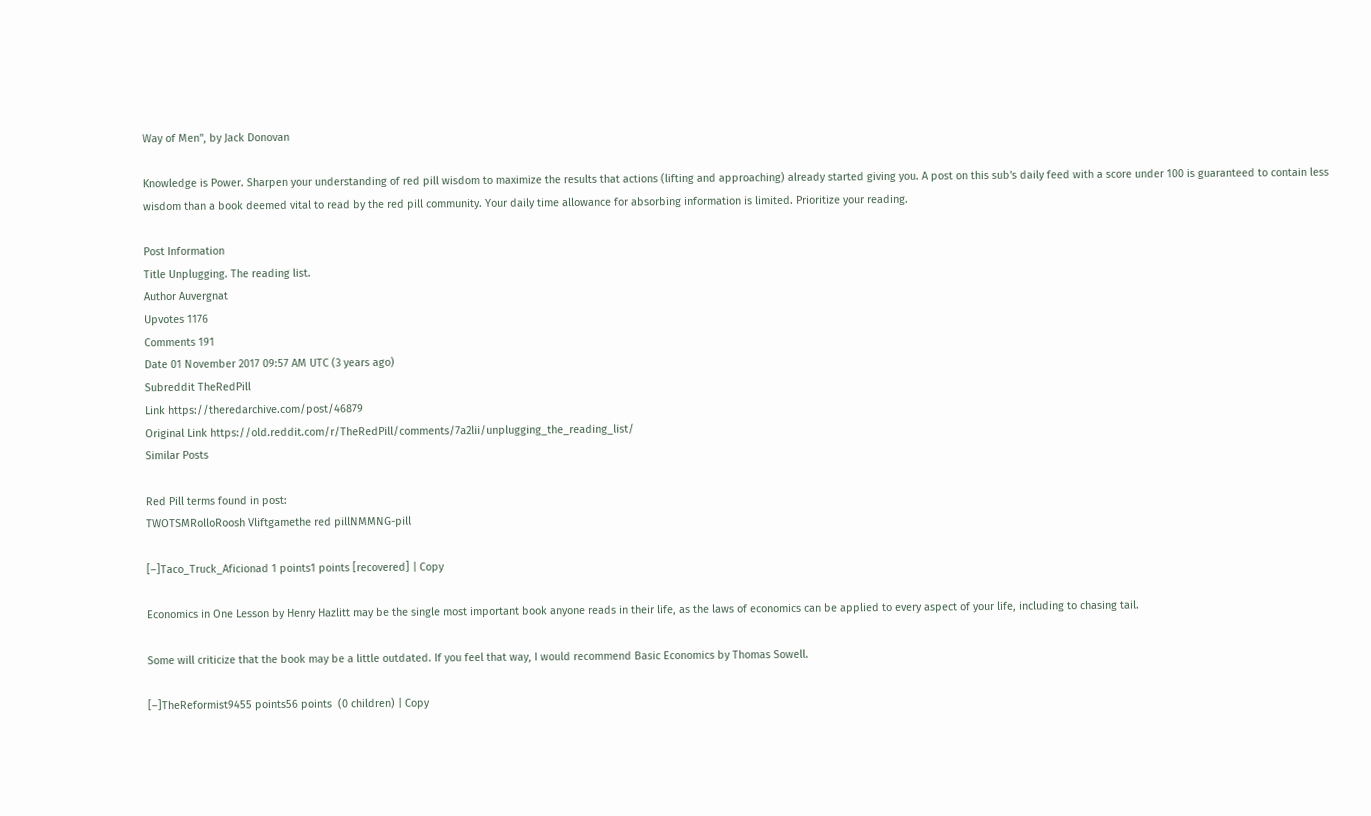Way of Men", by Jack Donovan

Knowledge is Power. Sharpen your understanding of red pill wisdom to maximize the results that actions (lifting and approaching) already started giving you. A post on this sub's daily feed with a score under 100 is guaranteed to contain less wisdom than a book deemed vital to read by the red pill community. Your daily time allowance for absorbing information is limited. Prioritize your reading.

Post Information
Title Unplugging. The reading list.
Author Auvergnat
Upvotes 1176
Comments 191
Date 01 November 2017 09:57 AM UTC (3 years ago)
Subreddit TheRedPill
Link https://theredarchive.com/post/46879
Original Link https://old.reddit.com/r/TheRedPill/comments/7a2lii/unplugging_the_reading_list/
Similar Posts

Red Pill terms found in post:
TWOTSMRolloRoosh Vliftgamethe red pillNMMNG-pill

[–]Taco_Truck_Aficionad 1 points1 points [recovered] | Copy

Economics in One Lesson by Henry Hazlitt may be the single most important book anyone reads in their life, as the laws of economics can be applied to every aspect of your life, including to chasing tail.

Some will criticize that the book may be a little outdated. If you feel that way, I would recommend Basic Economics by Thomas Sowell.

[–]TheReformist9455 points56 points  (0 children) | Copy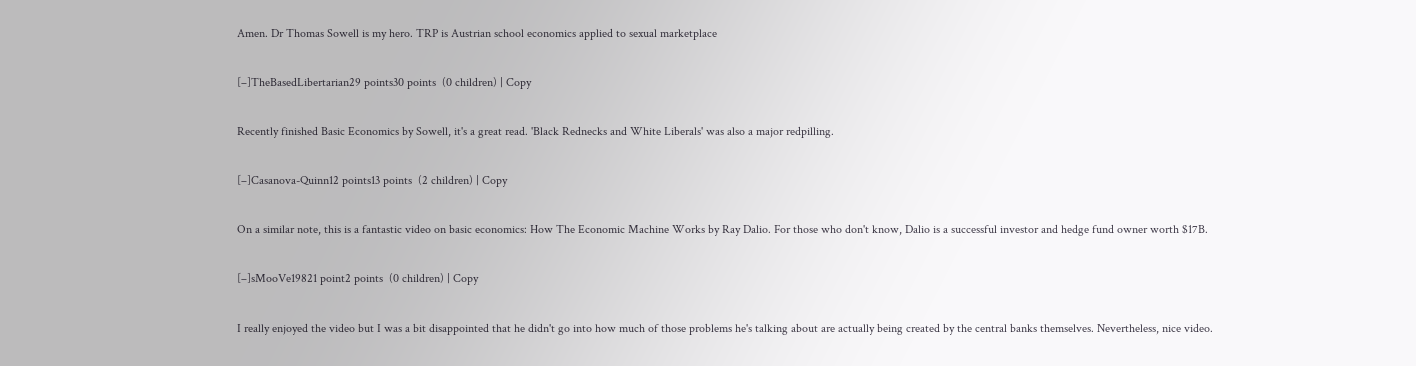Amen. Dr Thomas Sowell is my hero. TRP is Austrian school economics applied to sexual marketplace

[–]TheBasedLibertarian29 points30 points  (0 children) | Copy

Recently finished Basic Economics by Sowell, it's a great read. 'Black Rednecks and White Liberals' was also a major redpilling.

[–]Casanova-Quinn12 points13 points  (2 children) | Copy

On a similar note, this is a fantastic video on basic economics: How The Economic Machine Works by Ray Dalio. For those who don't know, Dalio is a successful investor and hedge fund owner worth $17B.

[–]sMooVe19821 point2 points  (0 children) | Copy

I really enjoyed the video but I was a bit disappointed that he didn't go into how much of those problems he's talking about are actually being created by the central banks themselves. Nevertheless, nice video.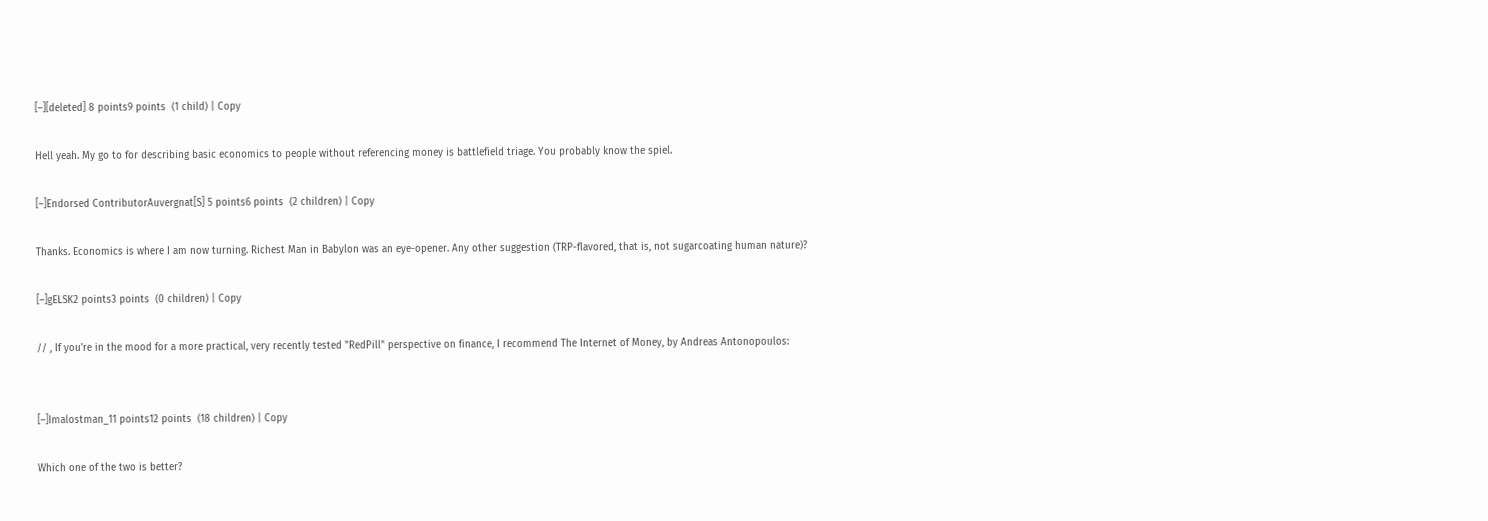[–][deleted] 8 points9 points  (1 child) | Copy

Hell yeah. My go to for describing basic economics to people without referencing money is battlefield triage. You probably know the spiel.

[–]Endorsed ContributorAuvergnat[S] 5 points6 points  (2 children) | Copy

Thanks. Economics is where I am now turning. Richest Man in Babylon was an eye-opener. Any other suggestion (TRP-flavored, that is, not sugarcoating human nature)?

[–]gELSK2 points3 points  (0 children) | Copy

// , If you're in the mood for a more practical, very recently tested "RedPill" perspective on finance, I recommend The Internet of Money, by Andreas Antonopoulos:


[–]Imalostman_11 points12 points  (18 children) | Copy

Which one of the two is better?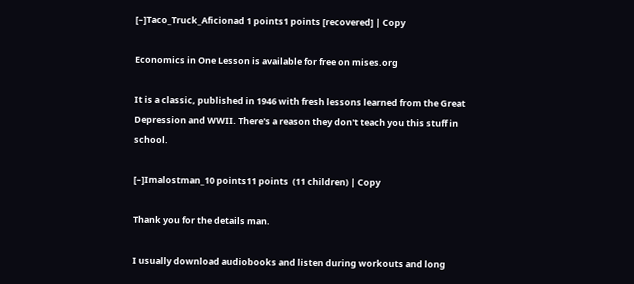[–]Taco_Truck_Aficionad 1 points1 points [recovered] | Copy

Economics in One Lesson is available for free on mises.org

It is a classic, published in 1946 with fresh lessons learned from the Great Depression and WWII. There's a reason they don't teach you this stuff in school.

[–]Imalostman_10 points11 points  (11 children) | Copy

Thank you for the details man.

I usually download audiobooks and listen during workouts and long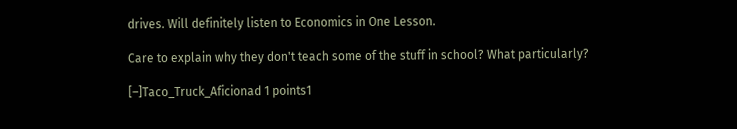drives. Will definitely listen to Economics in One Lesson.

Care to explain why they don't teach some of the stuff in school? What particularly?

[–]Taco_Truck_Aficionad 1 points1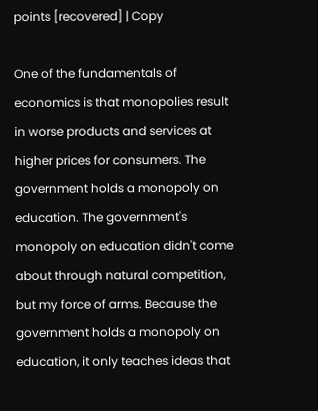points [recovered] | Copy

One of the fundamentals of economics is that monopolies result in worse products and services at higher prices for consumers. The government holds a monopoly on education. The government's monopoly on education didn't come about through natural competition, but my force of arms. Because the government holds a monopoly on education, it only teaches ideas that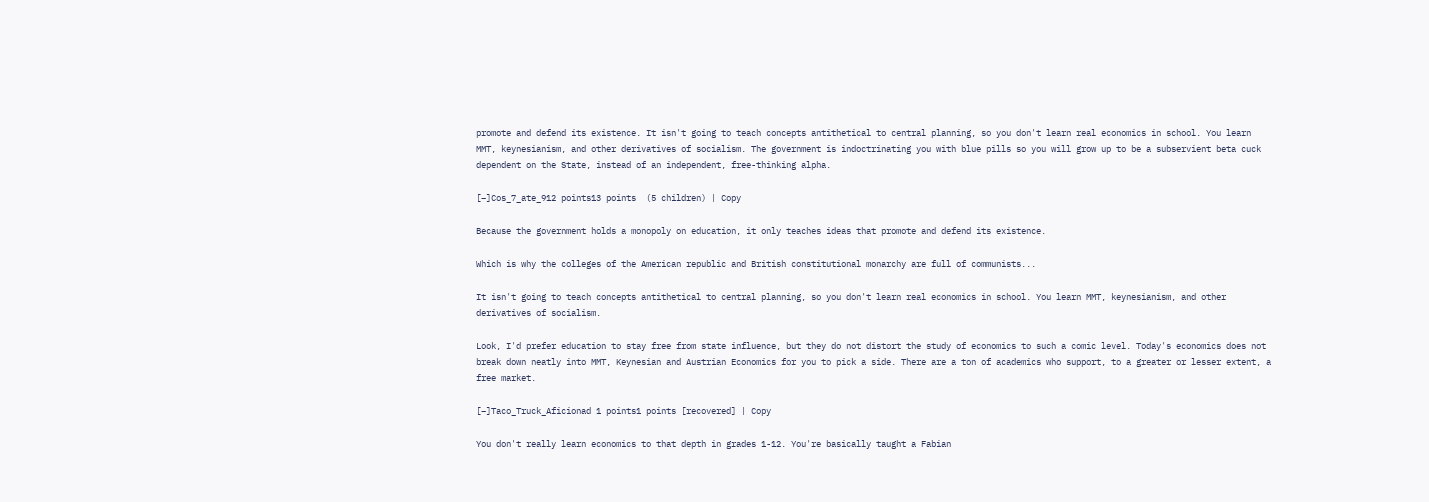promote and defend its existence. It isn't going to teach concepts antithetical to central planning, so you don't learn real economics in school. You learn MMT, keynesianism, and other derivatives of socialism. The government is indoctrinating you with blue pills so you will grow up to be a subservient beta cuck dependent on the State, instead of an independent, free-thinking alpha.

[–]Cos_7_ate_912 points13 points  (5 children) | Copy

Because the government holds a monopoly on education, it only teaches ideas that promote and defend its existence.

Which is why the colleges of the American republic and British constitutional monarchy are full of communists...

It isn't going to teach concepts antithetical to central planning, so you don't learn real economics in school. You learn MMT, keynesianism, and other derivatives of socialism.

Look, I'd prefer education to stay free from state influence, but they do not distort the study of economics to such a comic level. Today's economics does not break down neatly into MMT, Keynesian and Austrian Economics for you to pick a side. There are a ton of academics who support, to a greater or lesser extent, a free market.

[–]Taco_Truck_Aficionad 1 points1 points [recovered] | Copy

You don't really learn economics to that depth in grades 1-12. You're basically taught a Fabian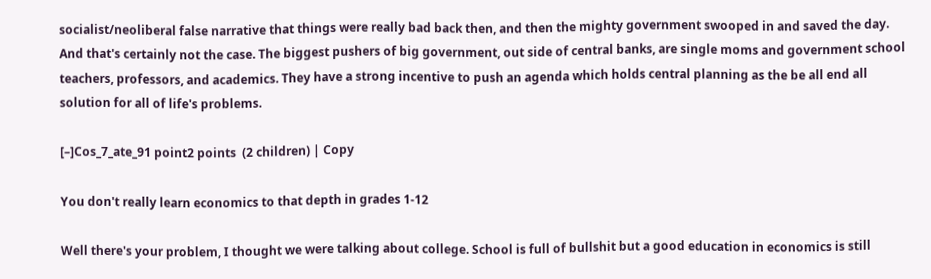socialist/neoliberal false narrative that things were really bad back then, and then the mighty government swooped in and saved the day. And that's certainly not the case. The biggest pushers of big government, out side of central banks, are single moms and government school teachers, professors, and academics. They have a strong incentive to push an agenda which holds central planning as the be all end all solution for all of life's problems.

[–]Cos_7_ate_91 point2 points  (2 children) | Copy

You don't really learn economics to that depth in grades 1-12

Well there's your problem, I thought we were talking about college. School is full of bullshit but a good education in economics is still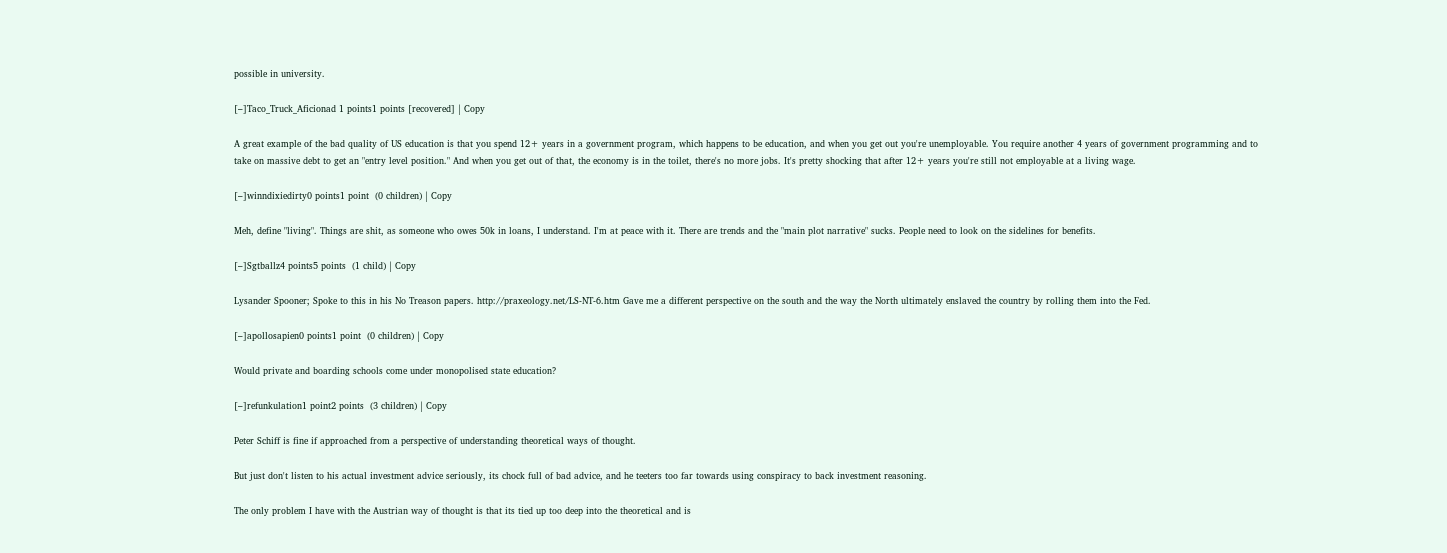possible in university.

[–]Taco_Truck_Aficionad 1 points1 points [recovered] | Copy

A great example of the bad quality of US education is that you spend 12+ years in a government program, which happens to be education, and when you get out you're unemployable. You require another 4 years of government programming and to take on massive debt to get an "entry level position." And when you get out of that, the economy is in the toilet, there's no more jobs. It's pretty shocking that after 12+ years you're still not employable at a living wage.

[–]winndixiedirty0 points1 point  (0 children) | Copy

Meh, define "living". Things are shit, as someone who owes 50k in loans, I understand. I'm at peace with it. There are trends and the "main plot narrative" sucks. People need to look on the sidelines for benefits.

[–]Sgtballz4 points5 points  (1 child) | Copy

Lysander Spooner; Spoke to this in his No Treason papers. http://praxeology.net/LS-NT-6.htm Gave me a different perspective on the south and the way the North ultimately enslaved the country by rolling them into the Fed.

[–]apollosapien0 points1 point  (0 children) | Copy

Would private and boarding schools come under monopolised state education?

[–]refunkulation1 point2 points  (3 children) | Copy

Peter Schiff is fine if approached from a perspective of understanding theoretical ways of thought.

But just don't listen to his actual investment advice seriously, its chock full of bad advice, and he teeters too far towards using conspiracy to back investment reasoning.

The only problem I have with the Austrian way of thought is that its tied up too deep into the theoretical and is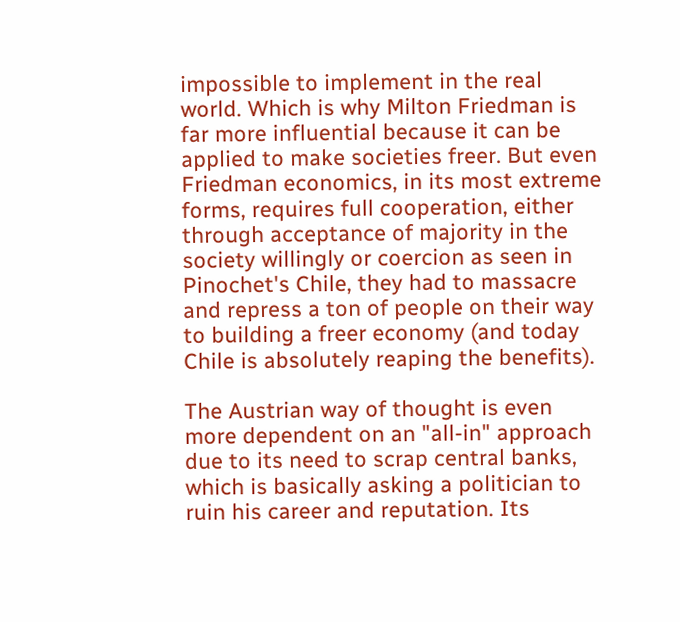impossible to implement in the real world. Which is why Milton Friedman is far more influential because it can be applied to make societies freer. But even Friedman economics, in its most extreme forms, requires full cooperation, either through acceptance of majority in the society willingly or coercion as seen in Pinochet's Chile, they had to massacre and repress a ton of people on their way to building a freer economy (and today Chile is absolutely reaping the benefits).

The Austrian way of thought is even more dependent on an "all-in" approach due to its need to scrap central banks, which is basically asking a politician to ruin his career and reputation. Its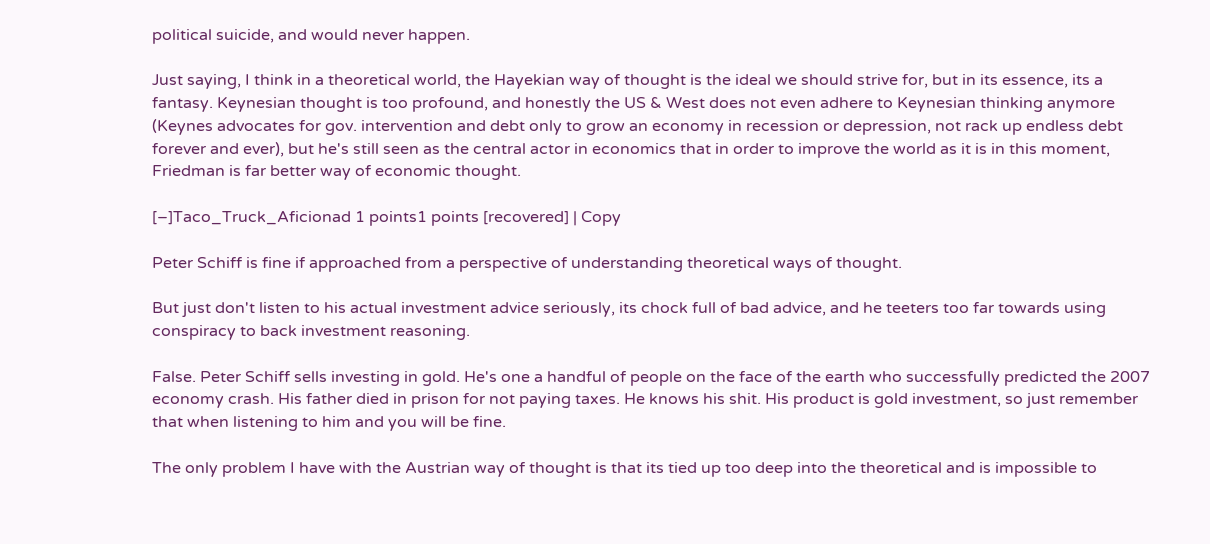political suicide, and would never happen.

Just saying, I think in a theoretical world, the Hayekian way of thought is the ideal we should strive for, but in its essence, its a fantasy. Keynesian thought is too profound, and honestly the US & West does not even adhere to Keynesian thinking anymore (Keynes advocates for gov. intervention and debt only to grow an economy in recession or depression, not rack up endless debt forever and ever), but he's still seen as the central actor in economics that in order to improve the world as it is in this moment, Friedman is far better way of economic thought.

[–]Taco_Truck_Aficionad 1 points1 points [recovered] | Copy

Peter Schiff is fine if approached from a perspective of understanding theoretical ways of thought.

But just don't listen to his actual investment advice seriously, its chock full of bad advice, and he teeters too far towards using conspiracy to back investment reasoning.

False. Peter Schiff sells investing in gold. He's one a handful of people on the face of the earth who successfully predicted the 2007 economy crash. His father died in prison for not paying taxes. He knows his shit. His product is gold investment, so just remember that when listening to him and you will be fine.

The only problem I have with the Austrian way of thought is that its tied up too deep into the theoretical and is impossible to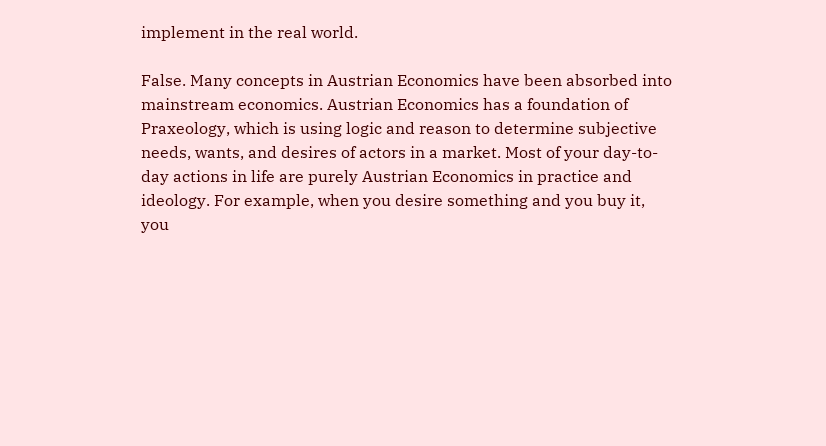implement in the real world.

False. Many concepts in Austrian Economics have been absorbed into mainstream economics. Austrian Economics has a foundation of Praxeology, which is using logic and reason to determine subjective needs, wants, and desires of actors in a market. Most of your day-to-day actions in life are purely Austrian Economics in practice and ideology. For example, when you desire something and you buy it, you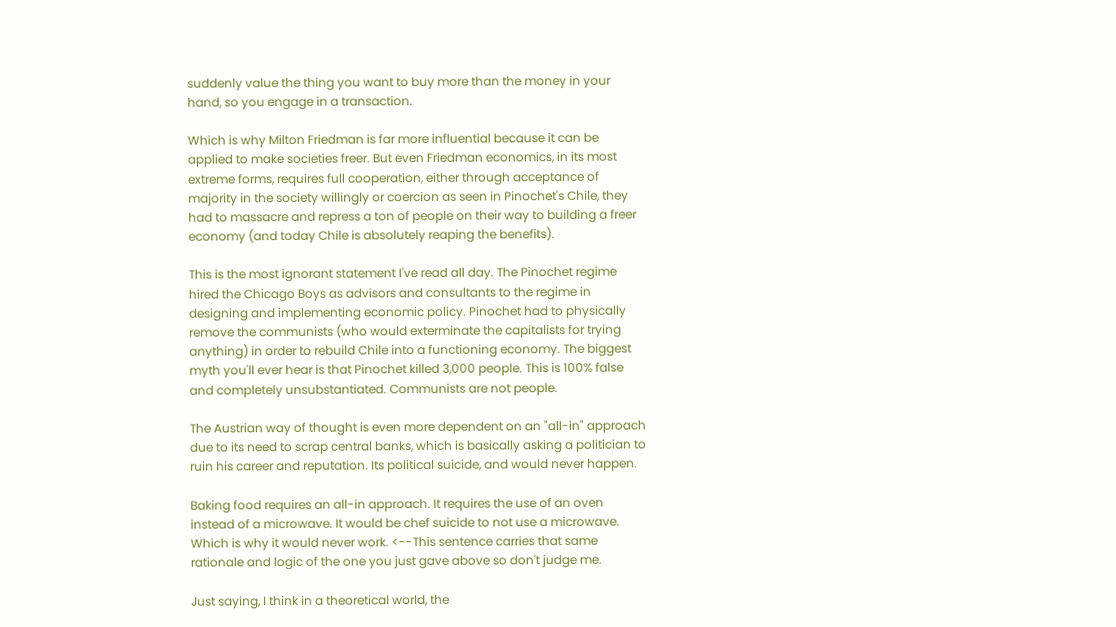suddenly value the thing you want to buy more than the money in your hand, so you engage in a transaction.

Which is why Milton Friedman is far more influential because it can be applied to make societies freer. But even Friedman economics, in its most extreme forms, requires full cooperation, either through acceptance of majority in the society willingly or coercion as seen in Pinochet's Chile, they had to massacre and repress a ton of people on their way to building a freer economy (and today Chile is absolutely reaping the benefits).

This is the most ignorant statement I've read all day. The Pinochet regime hired the Chicago Boys as advisors and consultants to the regime in designing and implementing economic policy. Pinochet had to physically remove the communists (who would exterminate the capitalists for trying anything) in order to rebuild Chile into a functioning economy. The biggest myth you'll ever hear is that Pinochet killed 3,000 people. This is 100% false and completely unsubstantiated. Communists are not people.

The Austrian way of thought is even more dependent on an "all-in" approach due to its need to scrap central banks, which is basically asking a politician to ruin his career and reputation. Its political suicide, and would never happen.

Baking food requires an all-in approach. It requires the use of an oven instead of a microwave. It would be chef suicide to not use a microwave. Which is why it would never work. <--This sentence carries that same rationale and logic of the one you just gave above so don't judge me.

Just saying, I think in a theoretical world, the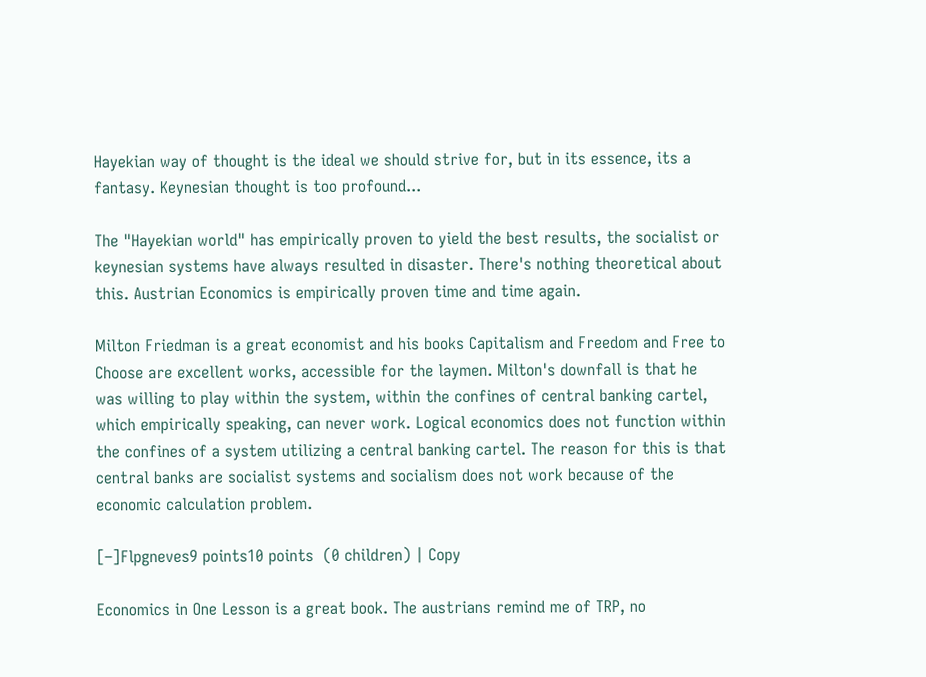Hayekian way of thought is the ideal we should strive for, but in its essence, its a fantasy. Keynesian thought is too profound...

The "Hayekian world" has empirically proven to yield the best results, the socialist or keynesian systems have always resulted in disaster. There's nothing theoretical about this. Austrian Economics is empirically proven time and time again.

Milton Friedman is a great economist and his books Capitalism and Freedom and Free to Choose are excellent works, accessible for the laymen. Milton's downfall is that he was willing to play within the system, within the confines of central banking cartel, which empirically speaking, can never work. Logical economics does not function within the confines of a system utilizing a central banking cartel. The reason for this is that central banks are socialist systems and socialism does not work because of the economic calculation problem.

[–]Flpgneves9 points10 points  (0 children) | Copy

Economics in One Lesson is a great book. The austrians remind me of TRP, no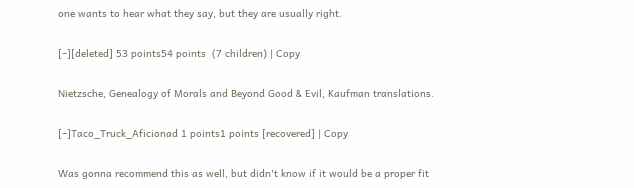one wants to hear what they say, but they are usually right.

[–][deleted] 53 points54 points  (7 children) | Copy

Nietzsche, Genealogy of Morals and Beyond Good & Evil, Kaufman translations.

[–]Taco_Truck_Aficionad 1 points1 points [recovered] | Copy

Was gonna recommend this as well, but didn't know if it would be a proper fit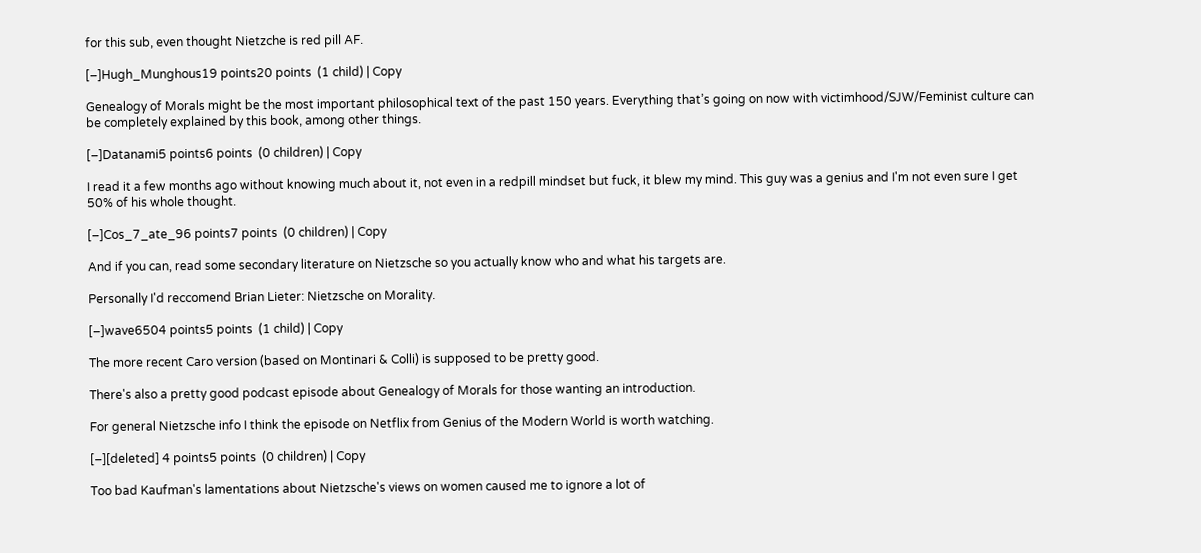for this sub, even thought Nietzche is red pill AF.

[–]Hugh_Munghous19 points20 points  (1 child) | Copy

Genealogy of Morals might be the most important philosophical text of the past 150 years. Everything that’s going on now with victimhood/SJW/Feminist culture can be completely explained by this book, among other things.

[–]Datanami5 points6 points  (0 children) | Copy

I read it a few months ago without knowing much about it, not even in a redpill mindset but fuck, it blew my mind. This guy was a genius and I'm not even sure I get 50% of his whole thought.

[–]Cos_7_ate_96 points7 points  (0 children) | Copy

And if you can, read some secondary literature on Nietzsche so you actually know who and what his targets are.

Personally I'd reccomend Brian Lieter: Nietzsche on Morality.

[–]wave6504 points5 points  (1 child) | Copy

The more recent Caro version (based on Montinari & Colli) is supposed to be pretty good.

There's also a pretty good podcast episode about Genealogy of Morals for those wanting an introduction.

For general Nietzsche info I think the episode on Netflix from Genius of the Modern World is worth watching.

[–][deleted] 4 points5 points  (0 children) | Copy

Too bad Kaufman's lamentations about Nietzsche's views on women caused me to ignore a lot of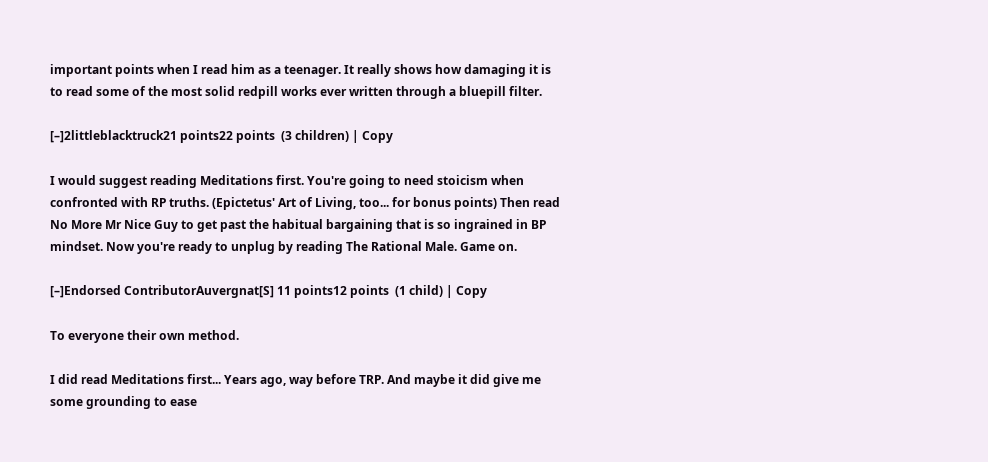important points when I read him as a teenager. It really shows how damaging it is to read some of the most solid redpill works ever written through a bluepill filter.

[–]2littleblacktruck21 points22 points  (3 children) | Copy

I would suggest reading Meditations first. You're going to need stoicism when confronted with RP truths. (Epictetus' Art of Living, too... for bonus points) Then read No More Mr Nice Guy to get past the habitual bargaining that is so ingrained in BP mindset. Now you're ready to unplug by reading The Rational Male. Game on.

[–]Endorsed ContributorAuvergnat[S] 11 points12 points  (1 child) | Copy

To everyone their own method.

I did read Meditations first... Years ago, way before TRP. And maybe it did give me some grounding to ease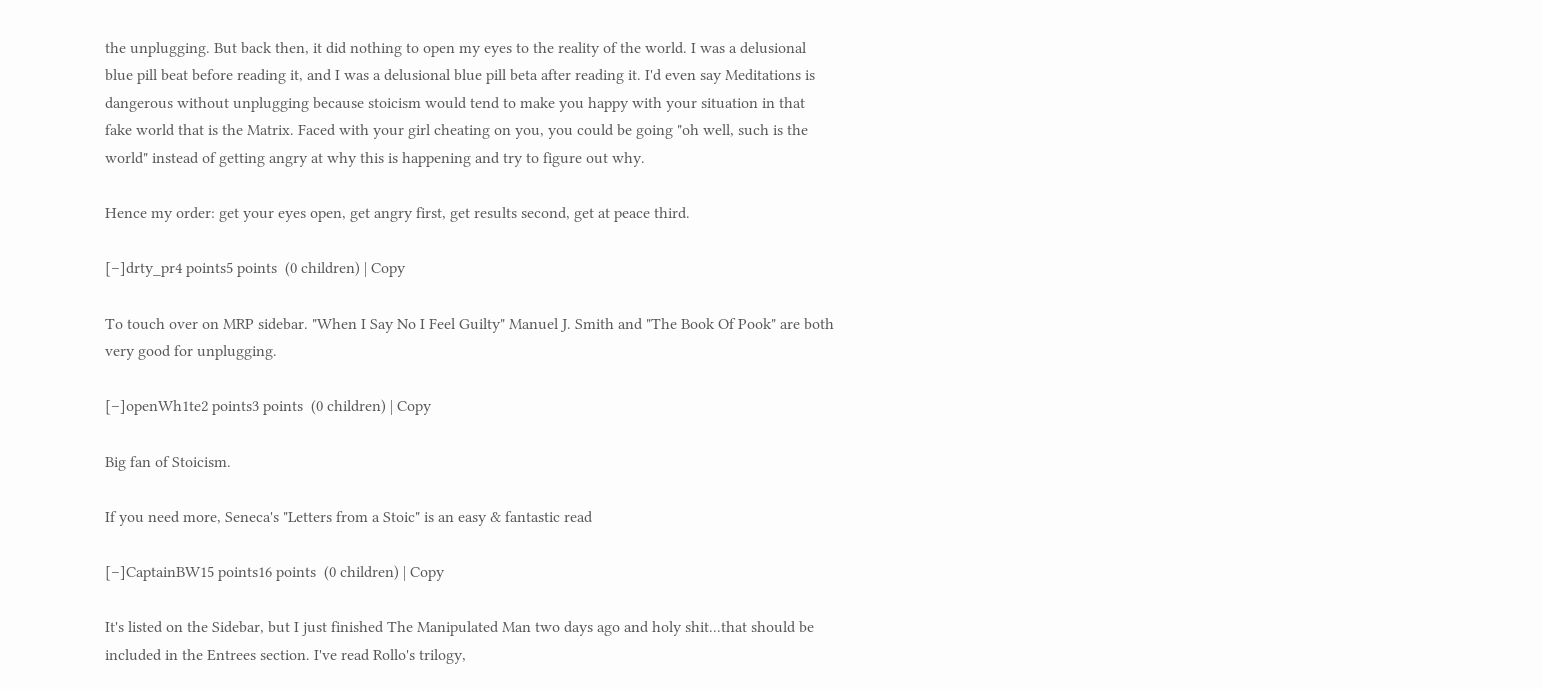the unplugging. But back then, it did nothing to open my eyes to the reality of the world. I was a delusional blue pill beat before reading it, and I was a delusional blue pill beta after reading it. I'd even say Meditations is dangerous without unplugging because stoicism would tend to make you happy with your situation in that fake world that is the Matrix. Faced with your girl cheating on you, you could be going "oh well, such is the world" instead of getting angry at why this is happening and try to figure out why.

Hence my order: get your eyes open, get angry first, get results second, get at peace third.

[–]drty_pr4 points5 points  (0 children) | Copy

To touch over on MRP sidebar. "When I Say No I Feel Guilty" Manuel J. Smith and "The Book Of Pook" are both very good for unplugging.

[–]openWh1te2 points3 points  (0 children) | Copy

Big fan of Stoicism.

If you need more, Seneca's "Letters from a Stoic" is an easy & fantastic read

[–]CaptainBW15 points16 points  (0 children) | Copy

It's listed on the Sidebar, but I just finished The Manipulated Man two days ago and holy shit...that should be included in the Entrees section. I've read Rollo's trilogy,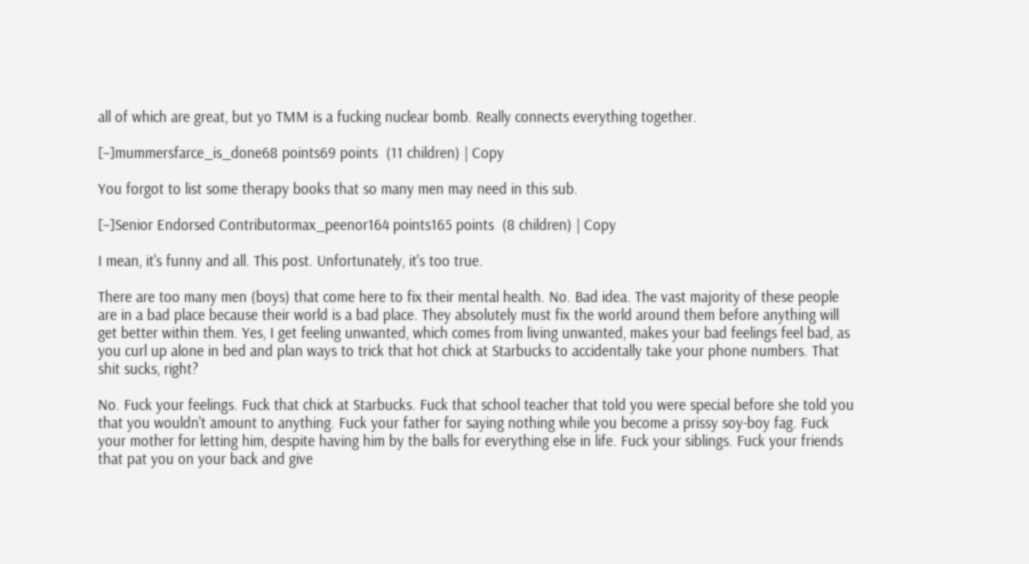all of which are great, but yo TMM is a fucking nuclear bomb. Really connects everything together.

[–]mummersfarce_is_done68 points69 points  (11 children) | Copy

You forgot to list some therapy books that so many men may need in this sub.

[–]Senior Endorsed Contributormax_peenor164 points165 points  (8 children) | Copy

I mean, it's funny and all. This post. Unfortunately, it's too true.

There are too many men (boys) that come here to fix their mental health. No. Bad idea. The vast majority of these people are in a bad place because their world is a bad place. They absolutely must fix the world around them before anything will get better within them. Yes, I get feeling unwanted, which comes from living unwanted, makes your bad feelings feel bad, as you curl up alone in bed and plan ways to trick that hot chick at Starbucks to accidentally take your phone numbers. That shit sucks, right?

No. Fuck your feelings. Fuck that chick at Starbucks. Fuck that school teacher that told you were special before she told you that you wouldn't amount to anything. Fuck your father for saying nothing while you become a prissy soy-boy fag. Fuck your mother for letting him, despite having him by the balls for everything else in life. Fuck your siblings. Fuck your friends that pat you on your back and give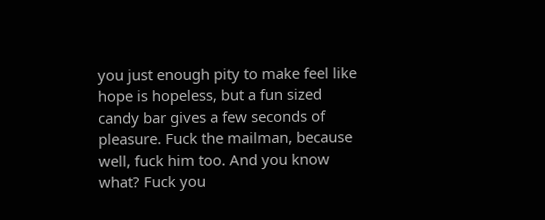you just enough pity to make feel like hope is hopeless, but a fun sized candy bar gives a few seconds of pleasure. Fuck the mailman, because well, fuck him too. And you know what? Fuck you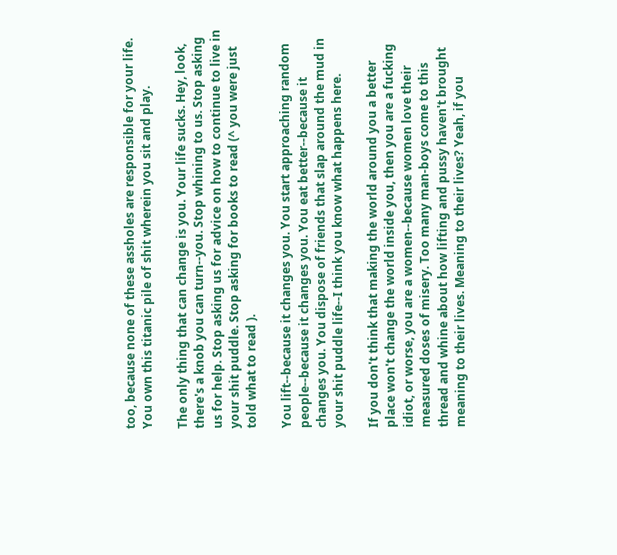too, because none of these assholes are responsible for your life. You own this titanic pile of shit wherein you sit and play.

The only thing that can change is you. Your life sucks. Hey, look, there's a knob you can turn--you. Stop whining to us. Stop asking us for help. Stop asking us for advice on how to continue to live in your shit puddle. Stop asking for books to read (^ you were just told what to read ).

You lift--because it changes you. You start approaching random people--because it changes you. You eat better--because it changes you. You dispose of friends that slap around the mud in your shit puddle life--I think you know what happens here.

If you don't think that making the world around you a better place won't change the world inside you, then you are a fucking idiot, or worse, you are a women--because women love their measured doses of misery. Too many man-boys come to this thread and whine about how lifting and pussy haven't brought meaning to their lives. Meaning to their lives? Yeah, if you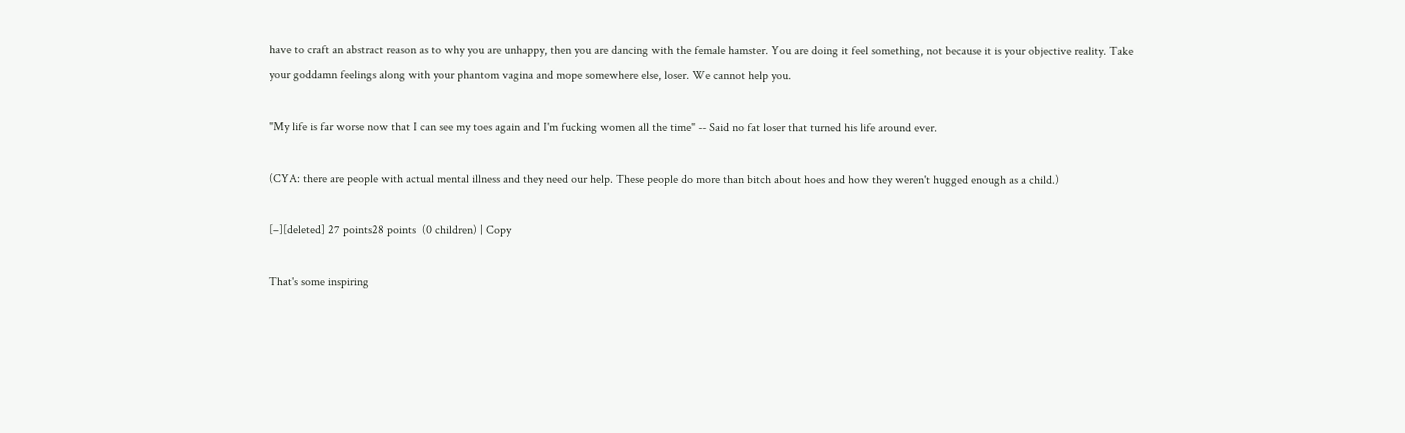have to craft an abstract reason as to why you are unhappy, then you are dancing with the female hamster. You are doing it feel something, not because it is your objective reality. Take your goddamn feelings along with your phantom vagina and mope somewhere else, loser. We cannot help you.

"My life is far worse now that I can see my toes again and I'm fucking women all the time" -- Said no fat loser that turned his life around ever.

(CYA: there are people with actual mental illness and they need our help. These people do more than bitch about hoes and how they weren't hugged enough as a child.)

[–][deleted] 27 points28 points  (0 children) | Copy

That's some inspiring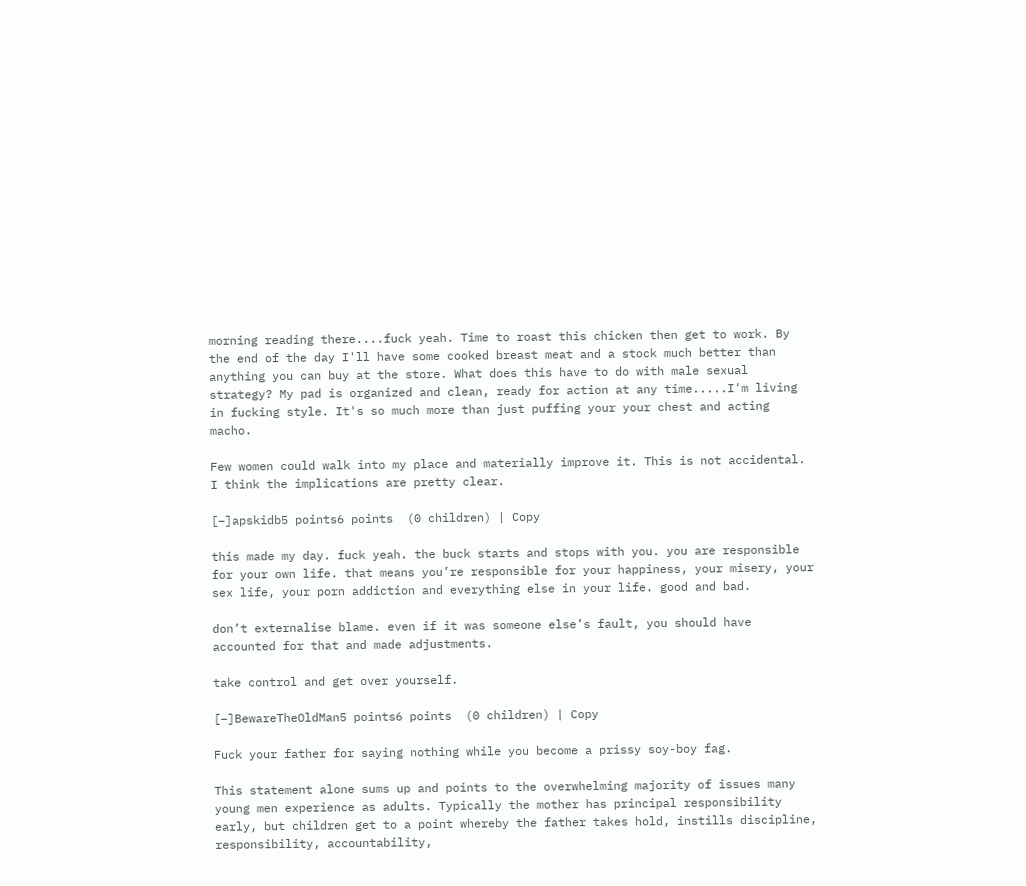morning reading there....fuck yeah. Time to roast this chicken then get to work. By the end of the day I'll have some cooked breast meat and a stock much better than anything you can buy at the store. What does this have to do with male sexual strategy? My pad is organized and clean, ready for action at any time.....I'm living in fucking style. It's so much more than just puffing your your chest and acting macho.

Few women could walk into my place and materially improve it. This is not accidental. I think the implications are pretty clear.

[–]apskidb5 points6 points  (0 children) | Copy

this made my day. fuck yeah. the buck starts and stops with you. you are responsible for your own life. that means you’re responsible for your happiness, your misery, your sex life, your porn addiction and everything else in your life. good and bad.

don’t externalise blame. even if it was someone else’s fault, you should have accounted for that and made adjustments.

take control and get over yourself.

[–]BewareTheOldMan5 points6 points  (0 children) | Copy

Fuck your father for saying nothing while you become a prissy soy-boy fag.

This statement alone sums up and points to the overwhelming majority of issues many young men experience as adults. Typically the mother has principal responsibility early, but children get to a point whereby the father takes hold, instills discipline, responsibility, accountability,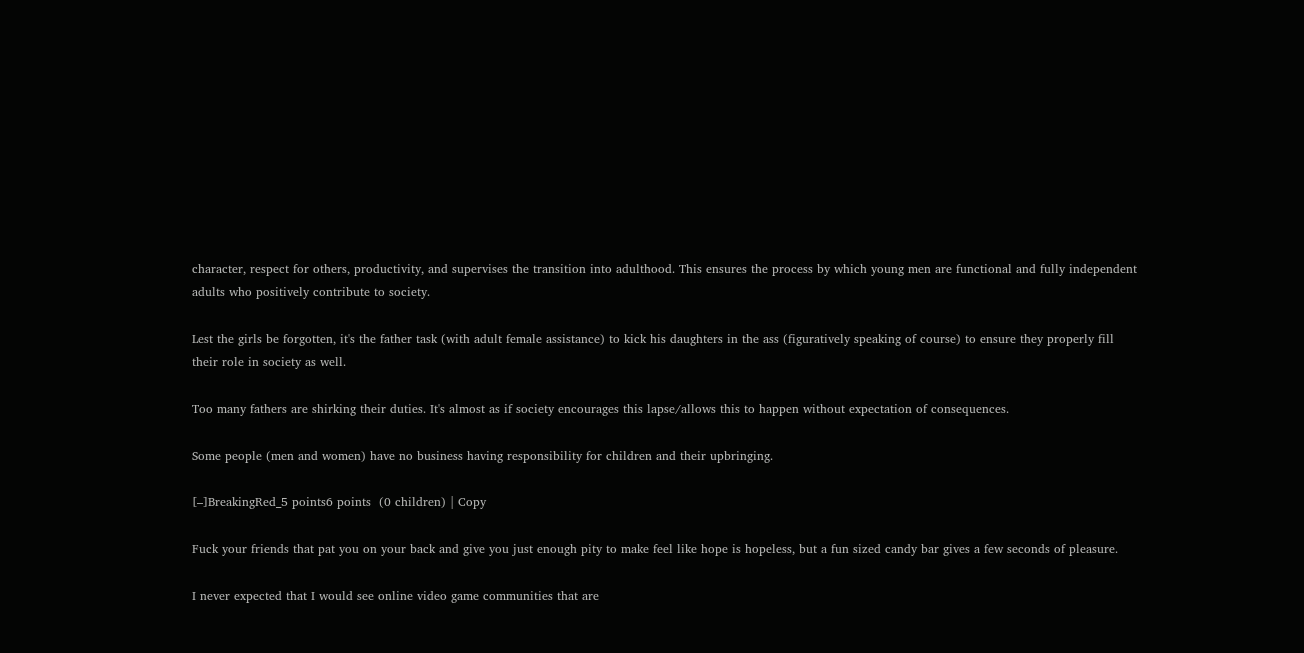character, respect for others, productivity, and supervises the transition into adulthood. This ensures the process by which young men are functional and fully independent adults who positively contribute to society.

Lest the girls be forgotten, it's the father task (with adult female assistance) to kick his daughters in the ass (figuratively speaking of course) to ensure they properly fill their role in society as well.

Too many fathers are shirking their duties. It's almost as if society encourages this lapse/allows this to happen without expectation of consequences.

Some people (men and women) have no business having responsibility for children and their upbringing.

[–]BreakingRed_5 points6 points  (0 children) | Copy

Fuck your friends that pat you on your back and give you just enough pity to make feel like hope is hopeless, but a fun sized candy bar gives a few seconds of pleasure.

I never expected that I would see online video game communities that are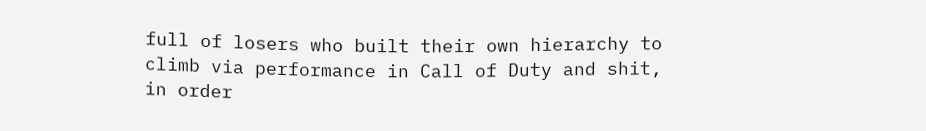full of losers who built their own hierarchy to climb via performance in Call of Duty and shit, in order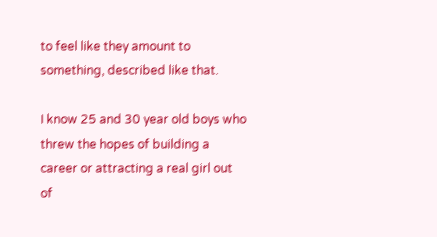to feel like they amount to something, described like that.

I know 25 and 30 year old boys who threw the hopes of building a career or attracting a real girl out of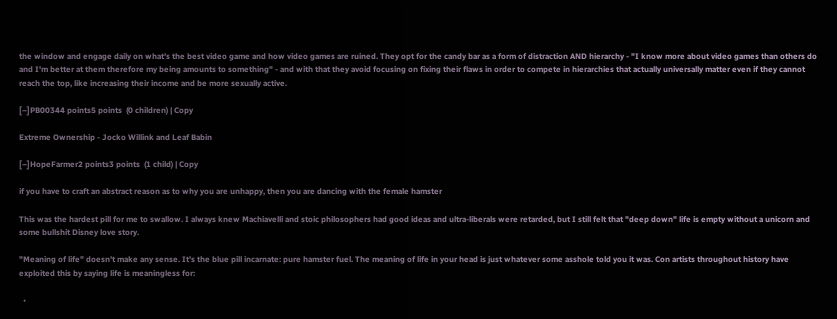the window and engage daily on what's the best video game and how video games are ruined. They opt for the candy bar as a form of distraction AND hierarchy - "I know more about video games than others do and I'm better at them therefore my being amounts to something" - and with that they avoid focusing on fixing their flaws in order to compete in hierarchies that actually universally matter even if they cannot reach the top, like increasing their income and be more sexually active.

[–]PB00344 points5 points  (0 children) | Copy

Extreme Ownership - Jocko Willink and Leaf Babin

[–]HopeFarmer2 points3 points  (1 child) | Copy

if you have to craft an abstract reason as to why you are unhappy, then you are dancing with the female hamster

This was the hardest pill for me to swallow. I always knew Machiavelli and stoic philosophers had good ideas and ultra-liberals were retarded, but I still felt that "deep down" life is empty without a unicorn and some bullshit Disney love story.

"Meaning of life" doesn't make any sense. It's the blue pill incarnate: pure hamster fuel. The meaning of life in your head is just whatever some asshole told you it was. Con artists throughout history have exploited this by saying life is meaningless for:

  •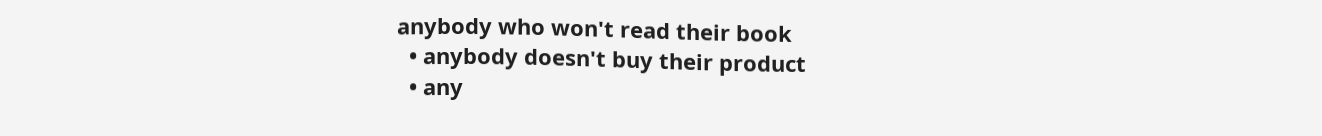anybody who won't read their book
  • anybody doesn't buy their product
  • any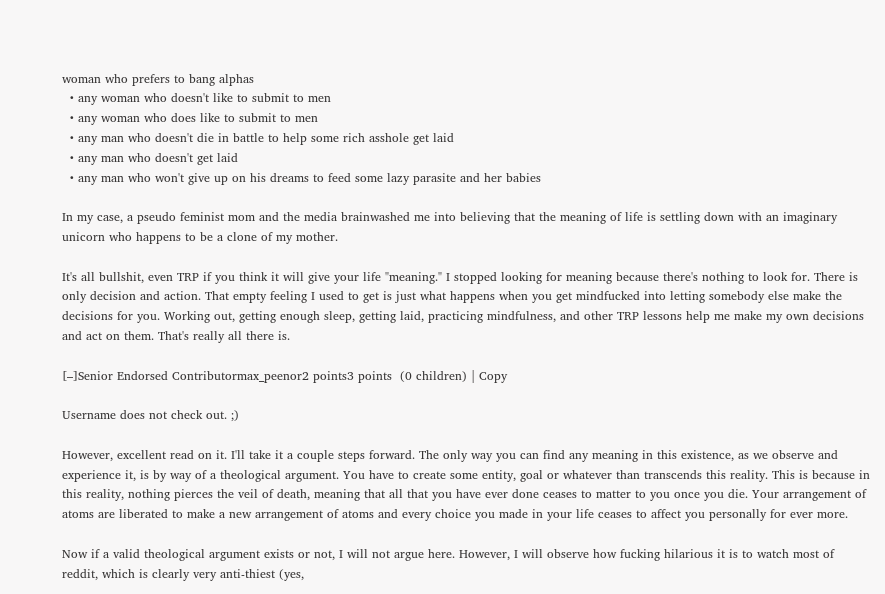woman who prefers to bang alphas
  • any woman who doesn't like to submit to men
  • any woman who does like to submit to men
  • any man who doesn't die in battle to help some rich asshole get laid
  • any man who doesn't get laid
  • any man who won't give up on his dreams to feed some lazy parasite and her babies

In my case, a pseudo feminist mom and the media brainwashed me into believing that the meaning of life is settling down with an imaginary unicorn who happens to be a clone of my mother.

It's all bullshit, even TRP if you think it will give your life "meaning." I stopped looking for meaning because there's nothing to look for. There is only decision and action. That empty feeling I used to get is just what happens when you get mindfucked into letting somebody else make the decisions for you. Working out, getting enough sleep, getting laid, practicing mindfulness, and other TRP lessons help me make my own decisions and act on them. That's really all there is.

[–]Senior Endorsed Contributormax_peenor2 points3 points  (0 children) | Copy

Username does not check out. ;)

However, excellent read on it. I'll take it a couple steps forward. The only way you can find any meaning in this existence, as we observe and experience it, is by way of a theological argument. You have to create some entity, goal or whatever than transcends this reality. This is because in this reality, nothing pierces the veil of death, meaning that all that you have ever done ceases to matter to you once you die. Your arrangement of atoms are liberated to make a new arrangement of atoms and every choice you made in your life ceases to affect you personally for ever more.

Now if a valid theological argument exists or not, I will not argue here. However, I will observe how fucking hilarious it is to watch most of reddit, which is clearly very anti-thiest (yes,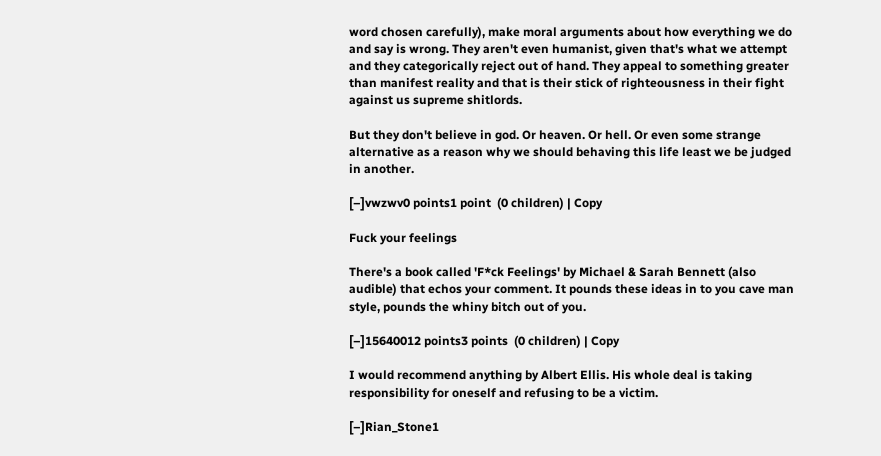word chosen carefully), make moral arguments about how everything we do and say is wrong. They aren't even humanist, given that's what we attempt and they categorically reject out of hand. They appeal to something greater than manifest reality and that is their stick of righteousness in their fight against us supreme shitlords.

But they don't believe in god. Or heaven. Or hell. Or even some strange alternative as a reason why we should behaving this life least we be judged in another.

[–]vwzwv0 points1 point  (0 children) | Copy

Fuck your feelings

There's a book called 'F*ck Feelings' by Michael & Sarah Bennett (also audible) that echos your comment. It pounds these ideas in to you cave man style, pounds the whiny bitch out of you.

[–]15640012 points3 points  (0 children) | Copy

I would recommend anything by Albert Ellis. His whole deal is taking responsibility for oneself and refusing to be a victim.

[–]Rian_Stone1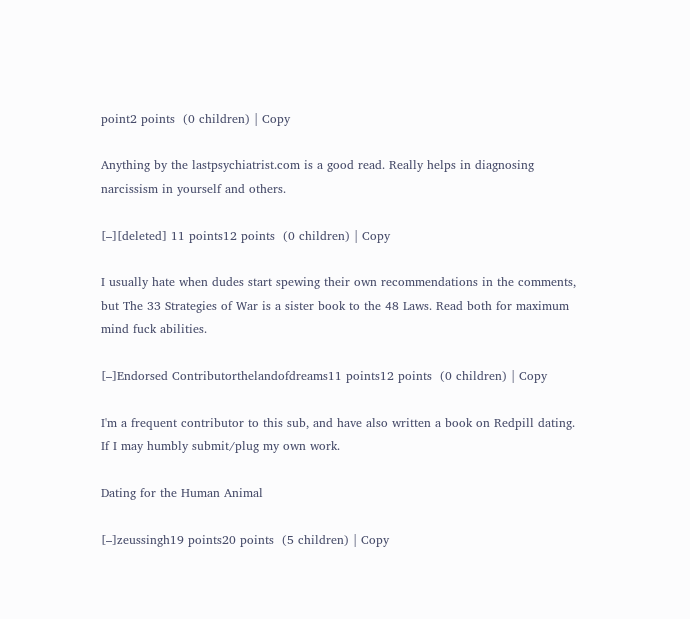point2 points  (0 children) | Copy

Anything by the lastpsychiatrist.com is a good read. Really helps in diagnosing narcissism in yourself and others.

[–][deleted] 11 points12 points  (0 children) | Copy

I usually hate when dudes start spewing their own recommendations in the comments, but The 33 Strategies of War is a sister book to the 48 Laws. Read both for maximum mind fuck abilities.

[–]Endorsed Contributorthelandofdreams11 points12 points  (0 children) | Copy

I'm a frequent contributor to this sub, and have also written a book on Redpill dating. If I may humbly submit/plug my own work.

Dating for the Human Animal

[–]zeussingh19 points20 points  (5 children) | Copy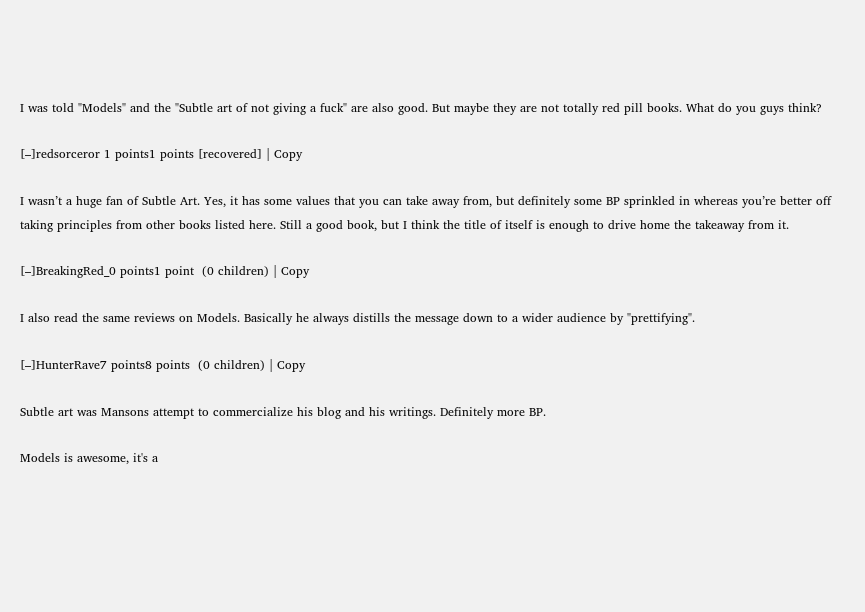I was told "Models" and the "Subtle art of not giving a fuck" are also good. But maybe they are not totally red pill books. What do you guys think?

[–]redsorceror 1 points1 points [recovered] | Copy

I wasn’t a huge fan of Subtle Art. Yes, it has some values that you can take away from, but definitely some BP sprinkled in whereas you’re better off taking principles from other books listed here. Still a good book, but I think the title of itself is enough to drive home the takeaway from it.

[–]BreakingRed_0 points1 point  (0 children) | Copy

I also read the same reviews on Models. Basically he always distills the message down to a wider audience by "prettifying".

[–]HunterRave7 points8 points  (0 children) | Copy

Subtle art was Mansons attempt to commercialize his blog and his writings. Definitely more BP.

Models is awesome, it's a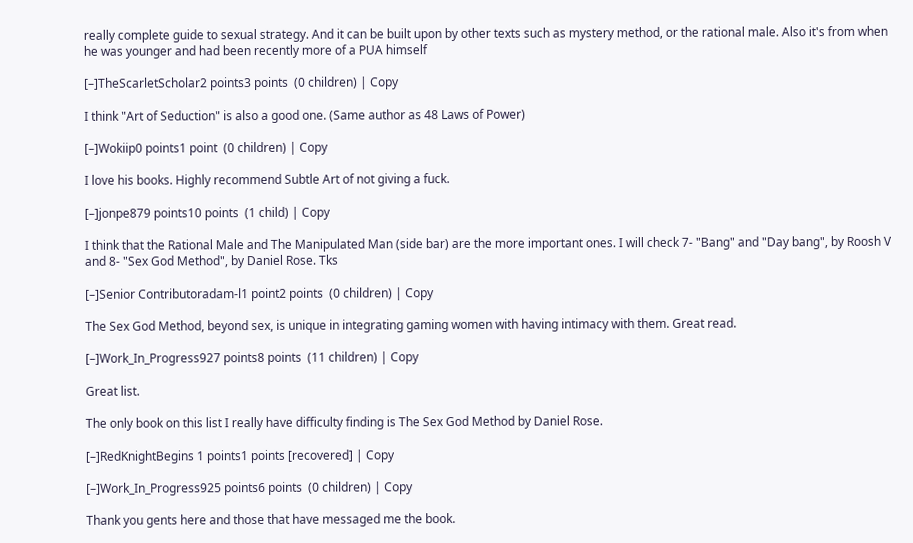really complete guide to sexual strategy. And it can be built upon by other texts such as mystery method, or the rational male. Also it's from when he was younger and had been recently more of a PUA himself

[–]TheScarletScholar2 points3 points  (0 children) | Copy

I think "Art of Seduction" is also a good one. (Same author as 48 Laws of Power)

[–]Wokiip0 points1 point  (0 children) | Copy

I love his books. Highly recommend Subtle Art of not giving a fuck.

[–]jonpe879 points10 points  (1 child) | Copy

I think that the Rational Male and The Manipulated Man (side bar) are the more important ones. I will check 7- "Bang" and "Day bang", by Roosh V and 8- "Sex God Method", by Daniel Rose. Tks

[–]Senior Contributoradam-l1 point2 points  (0 children) | Copy

The Sex God Method, beyond sex, is unique in integrating gaming women with having intimacy with them. Great read.

[–]Work_In_Progress927 points8 points  (11 children) | Copy

Great list.

The only book on this list I really have difficulty finding is The Sex God Method by Daniel Rose.

[–]RedKnightBegins 1 points1 points [recovered] | Copy

[–]Work_In_Progress925 points6 points  (0 children) | Copy

Thank you gents here and those that have messaged me the book.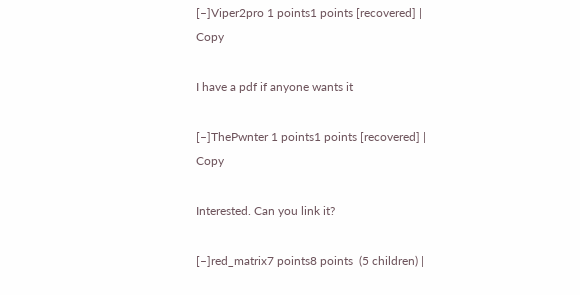[–]Viper2pro 1 points1 points [recovered] | Copy

I have a pdf if anyone wants it

[–]ThePwnter 1 points1 points [recovered] | Copy

Interested. Can you link it?

[–]red_matrix7 points8 points  (5 children) |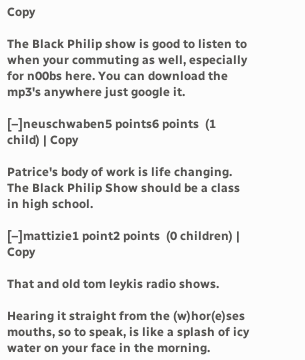Copy

The Black Philip show is good to listen to when your commuting as well, especially for n00bs here. You can download the mp3's anywhere just google it.

[–]neuschwaben5 points6 points  (1 child) | Copy

Patrice's body of work is life changing. The Black Philip Show should be a class in high school.

[–]mattizie1 point2 points  (0 children) | Copy

That and old tom leykis radio shows.

Hearing it straight from the (w)hor(e)ses mouths, so to speak, is like a splash of icy water on your face in the morning.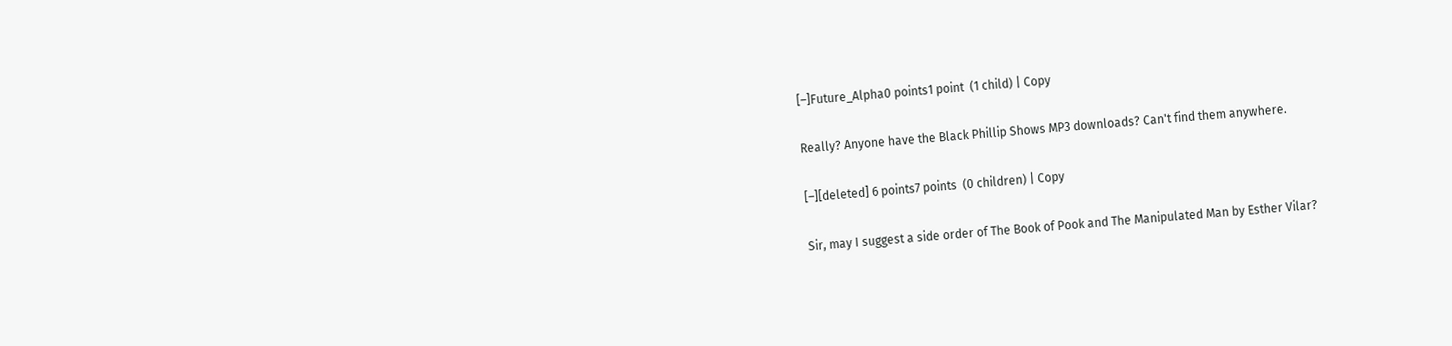[–]Future_Alpha0 points1 point  (1 child) | Copy

Really? Anyone have the Black Phillip Shows MP3 downloads? Can't find them anywhere.

[–][deleted] 6 points7 points  (0 children) | Copy

Sir, may I suggest a side order of The Book of Pook and The Manipulated Man by Esther Vilar?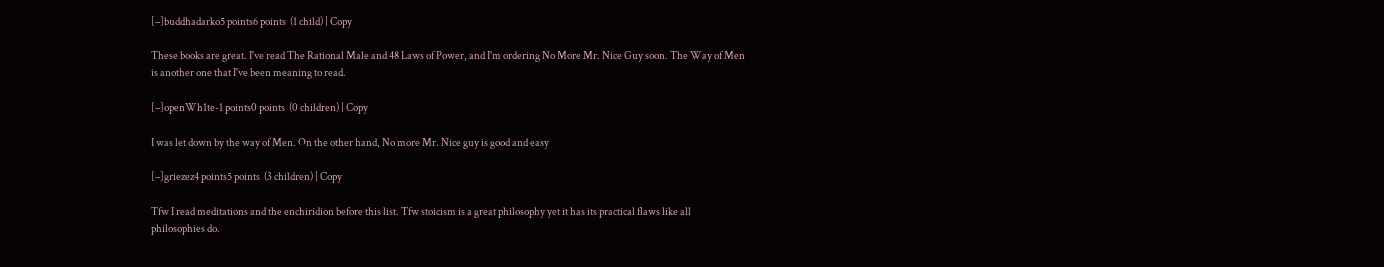[–]buddhadarko5 points6 points  (1 child) | Copy

These books are great. I've read The Rational Male and 48 Laws of Power, and I'm ordering No More Mr. Nice Guy soon. The Way of Men is another one that I've been meaning to read.

[–]openWh1te-1 points0 points  (0 children) | Copy

I was let down by the way of Men. On the other hand, No more Mr. Nice guy is good and easy

[–]griezez4 points5 points  (3 children) | Copy

Tfw I read meditations and the enchiridion before this list. Tfw stoicism is a great philosophy yet it has its practical flaws like all philosophies do.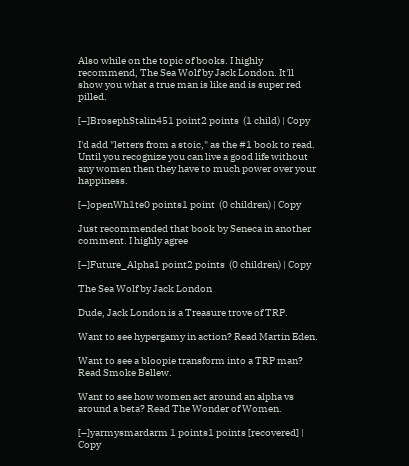Also while on the topic of books. I highly recommend, The Sea Wolf by Jack London. It'll show you what a true man is like and is super red pilled.

[–]BrosephStalin451 point2 points  (1 child) | Copy

I'd add "letters from a stoic," as the #1 book to read. Until you recognize you can live a good life without any women then they have to much power over your happiness.

[–]openWh1te0 points1 point  (0 children) | Copy

Just recommended that book by Seneca in another comment. I highly agree

[–]Future_Alpha1 point2 points  (0 children) | Copy

The Sea Wolf by Jack London

Dude, Jack London is a Treasure trove of TRP.

Want to see hypergamy in action? Read Martin Eden.

Want to see a bloopie transform into a TRP man? Read Smoke Bellew.

Want to see how women act around an alpha vs around a beta? Read The Wonder of Women.

[–]yarmysmardarm 1 points1 points [recovered] | Copy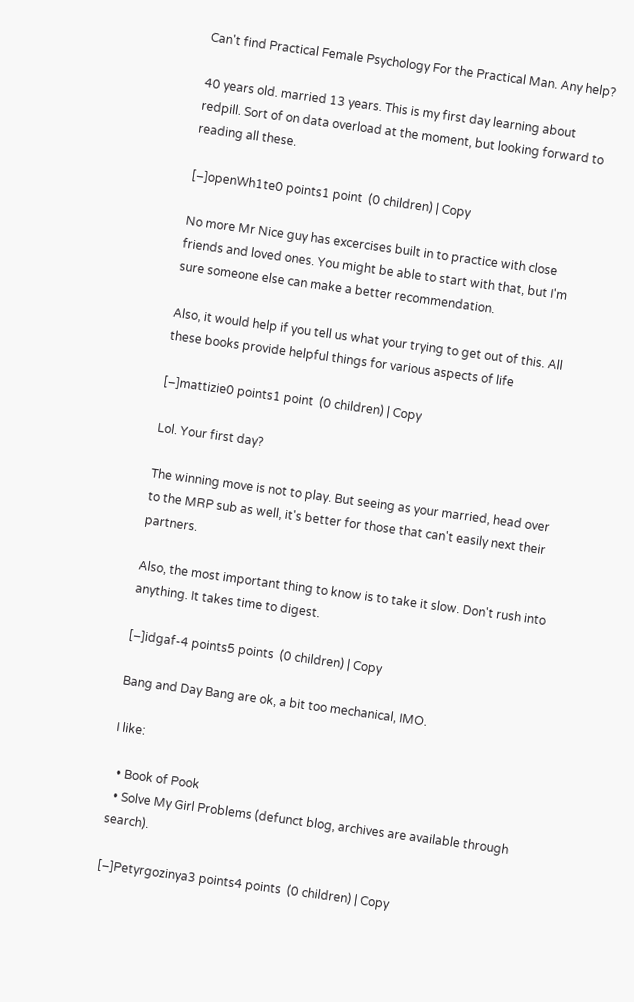Can't find Practical Female Psychology For the Practical Man. Any help?

40 years old. married 13 years. This is my first day learning about redpill. Sort of on data overload at the moment, but looking forward to reading all these.

[–]openWh1te0 points1 point  (0 children) | Copy

No more Mr Nice guy has excercises built in to practice with close friends and loved ones. You might be able to start with that, but I'm sure someone else can make a better recommendation.

Also, it would help if you tell us what your trying to get out of this. All these books provide helpful things for various aspects of life

[–]mattizie0 points1 point  (0 children) | Copy

Lol. Your first day?

The winning move is not to play. But seeing as your married, head over to the MRP sub as well, it's better for those that can't easily next their partners.

Also, the most important thing to know is to take it slow. Don't rush into anything. It takes time to digest.

[–]idgaf-4 points5 points  (0 children) | Copy

Bang and Day Bang are ok, a bit too mechanical, IMO.

I like:

  • Book of Pook
  • Solve My Girl Problems (defunct blog, archives are available through search).

[–]Petyrgozinya3 points4 points  (0 children) | Copy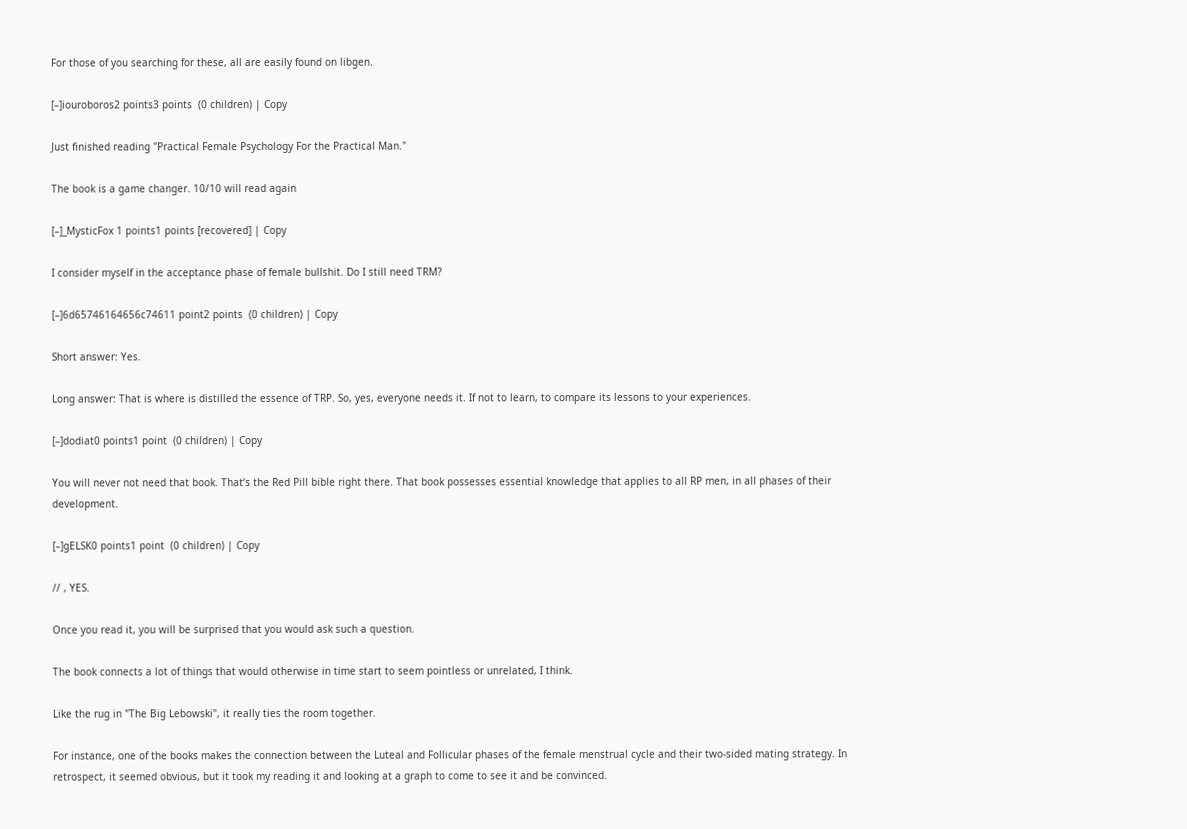For those of you searching for these, all are easily found on libgen.

[–]iouroboros2 points3 points  (0 children) | Copy

Just finished reading "Practical Female Psychology For the Practical Man."

The book is a game changer. 10/10 will read again

[–]_MysticFox 1 points1 points [recovered] | Copy

I consider myself in the acceptance phase of female bullshit. Do I still need TRM?

[–]6d65746164656c74611 point2 points  (0 children) | Copy

Short answer: Yes.

Long answer: That is where is distilled the essence of TRP. So, yes, everyone needs it. If not to learn, to compare its lessons to your experiences.

[–]dodiat0 points1 point  (0 children) | Copy

You will never not need that book. That’s the Red Pill bible right there. That book possesses essential knowledge that applies to all RP men, in all phases of their development.

[–]gELSK0 points1 point  (0 children) | Copy

// , YES.

Once you read it, you will be surprised that you would ask such a question.

The book connects a lot of things that would otherwise in time start to seem pointless or unrelated, I think.

Like the rug in "The Big Lebowski", it really ties the room together.

For instance, one of the books makes the connection between the Luteal and Follicular phases of the female menstrual cycle and their two-sided mating strategy. In retrospect, it seemed obvious, but it took my reading it and looking at a graph to come to see it and be convinced.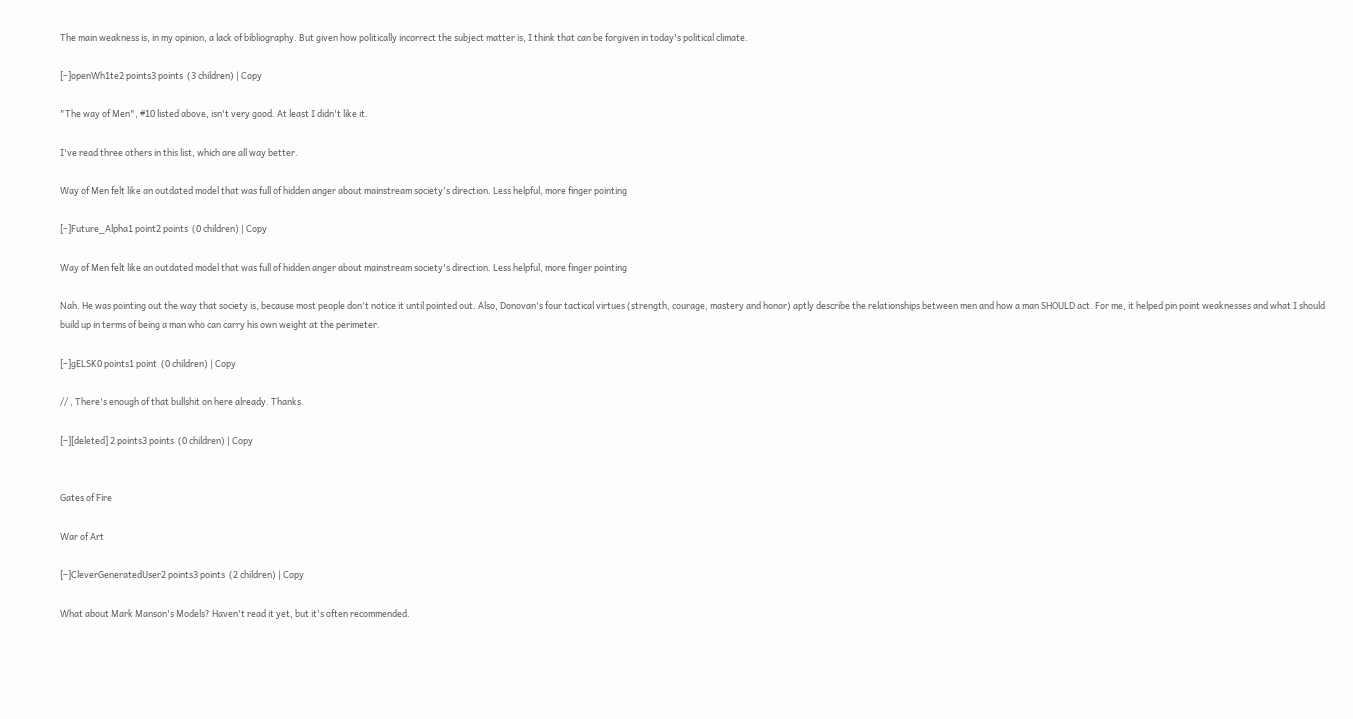The main weakness is, in my opinion, a lack of bibliography. But given how politically incorrect the subject matter is, I think that can be forgiven in today's political climate.

[–]openWh1te2 points3 points  (3 children) | Copy

"The way of Men", #10 listed above, isn't very good. At least I didn't like it.

I've read three others in this list, which are all way better.

Way of Men felt like an outdated model that was full of hidden anger about mainstream society's direction. Less helpful, more finger pointing

[–]Future_Alpha1 point2 points  (0 children) | Copy

Way of Men felt like an outdated model that was full of hidden anger about mainstream society's direction. Less helpful, more finger pointing

Nah. He was pointing out the way that society is, because most people don't notice it until pointed out. Also, Donovan's four tactical virtues (strength, courage, mastery and honor) aptly describe the relationships between men and how a man SHOULD act. For me, it helped pin point weaknesses and what I should build up in terms of being a man who can carry his own weight at the perimeter.

[–]gELSK0 points1 point  (0 children) | Copy

// , There's enough of that bullshit on here already. Thanks.

[–][deleted] 2 points3 points  (0 children) | Copy


Gates of Fire

War of Art

[–]CleverGeneratedUser2 points3 points  (2 children) | Copy

What about Mark Manson's Models? Haven't read it yet, but it's often recommended.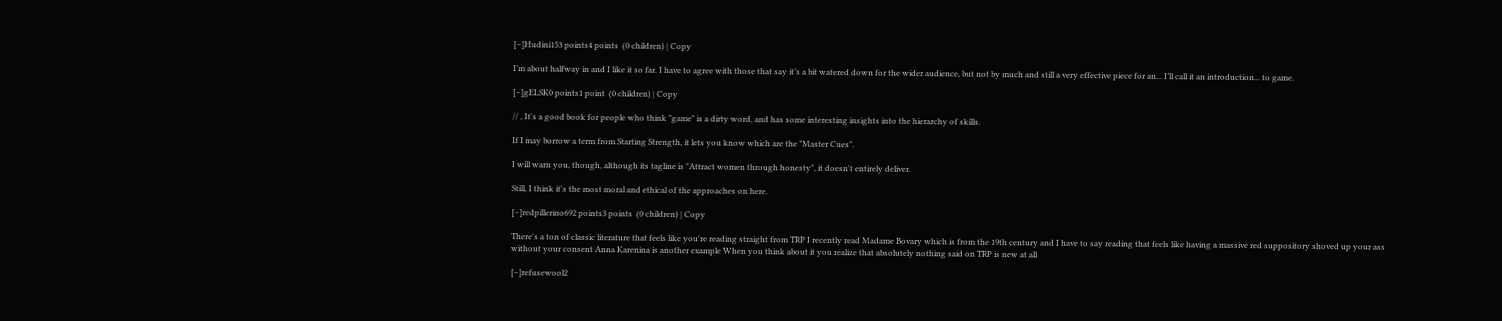[–]Hudini153 points4 points  (0 children) | Copy

I’m about halfway in and I like it so far. I have to agree with those that say it’s a bit watered down for the wider audience, but not by much and still a very effective piece for an... I’ll call it an introduction... to game.

[–]gELSK0 points1 point  (0 children) | Copy

// , It's a good book for people who think "game" is a dirty word, and has some interesting insights into the hierarchy of skills.

If I may borrow a term from Starting Strength, it lets you know which are the "Master Cues".

I will warn you, though, although its tagline is "Attract women through honesty", it doesn't entirely deliver.

Still, I think it's the most moral and ethical of the approaches on here.

[–]redpillerino692 points3 points  (0 children) | Copy

There's a ton of classic literature that feels like you're reading straight from TRP I recently read Madame Bovary which is from the 19th century and I have to say reading that feels like having a massive red suppository shoved up your ass without your consent Anna Karenina is another example When you think about it you realize that absolutely nothing said on TRP is new at all

[–]refusewool2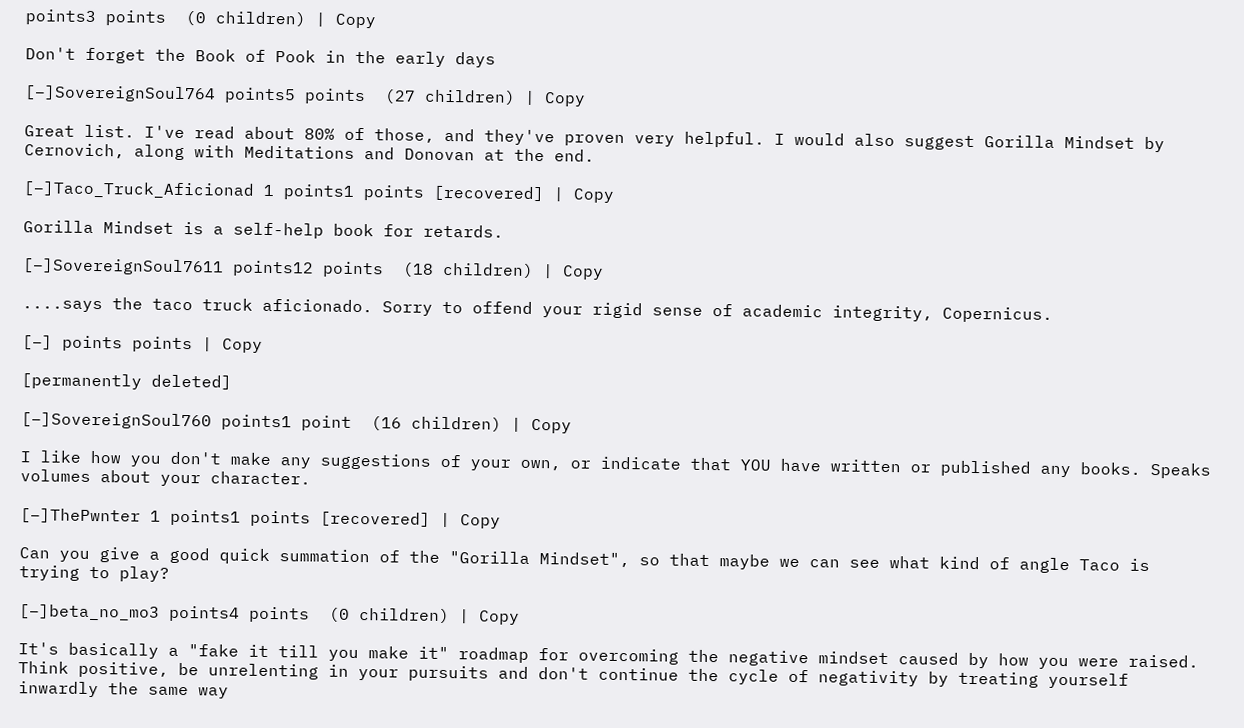points3 points  (0 children) | Copy

Don't forget the Book of Pook in the early days

[–]SovereignSoul764 points5 points  (27 children) | Copy

Great list. I've read about 80% of those, and they've proven very helpful. I would also suggest Gorilla Mindset by Cernovich, along with Meditations and Donovan at the end.

[–]Taco_Truck_Aficionad 1 points1 points [recovered] | Copy

Gorilla Mindset is a self-help book for retards.

[–]SovereignSoul7611 points12 points  (18 children) | Copy

....says the taco truck aficionado. Sorry to offend your rigid sense of academic integrity, Copernicus.

[–] points points | Copy

[permanently deleted]

[–]SovereignSoul760 points1 point  (16 children) | Copy

I like how you don't make any suggestions of your own, or indicate that YOU have written or published any books. Speaks volumes about your character.

[–]ThePwnter 1 points1 points [recovered] | Copy

Can you give a good quick summation of the "Gorilla Mindset", so that maybe we can see what kind of angle Taco is trying to play?

[–]beta_no_mo3 points4 points  (0 children) | Copy

It's basically a "fake it till you make it" roadmap for overcoming the negative mindset caused by how you were raised. Think positive, be unrelenting in your pursuits and don't continue the cycle of negativity by treating yourself inwardly the same way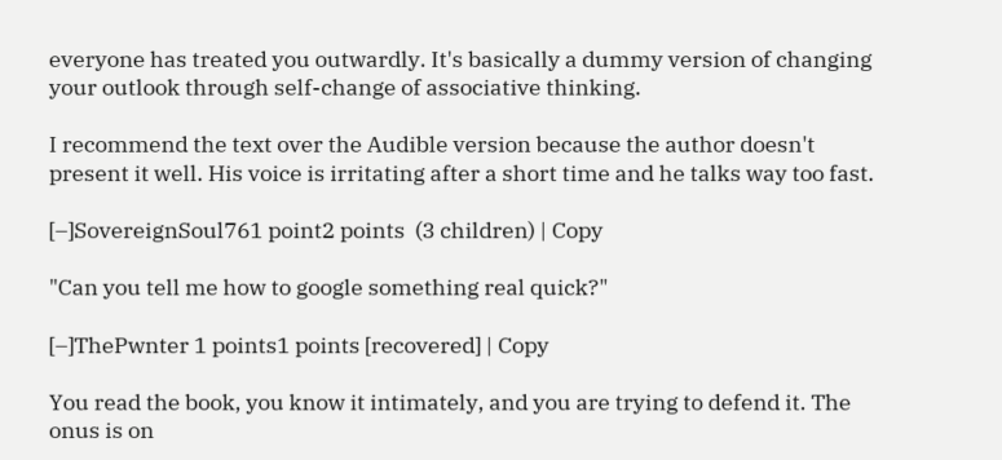everyone has treated you outwardly. It's basically a dummy version of changing your outlook through self-change of associative thinking.

I recommend the text over the Audible version because the author doesn't present it well. His voice is irritating after a short time and he talks way too fast.

[–]SovereignSoul761 point2 points  (3 children) | Copy

"Can you tell me how to google something real quick?"

[–]ThePwnter 1 points1 points [recovered] | Copy

You read the book, you know it intimately, and you are trying to defend it. The onus is on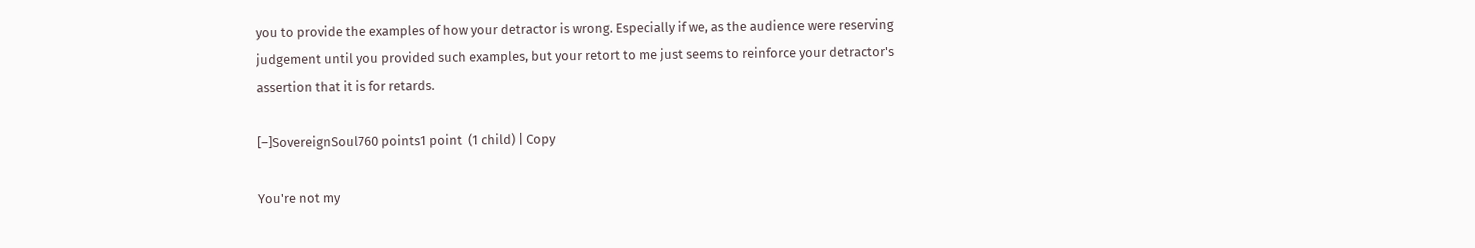you to provide the examples of how your detractor is wrong. Especially if we, as the audience were reserving judgement until you provided such examples, but your retort to me just seems to reinforce your detractor's assertion that it is for retards.

[–]SovereignSoul760 points1 point  (1 child) | Copy

You're not my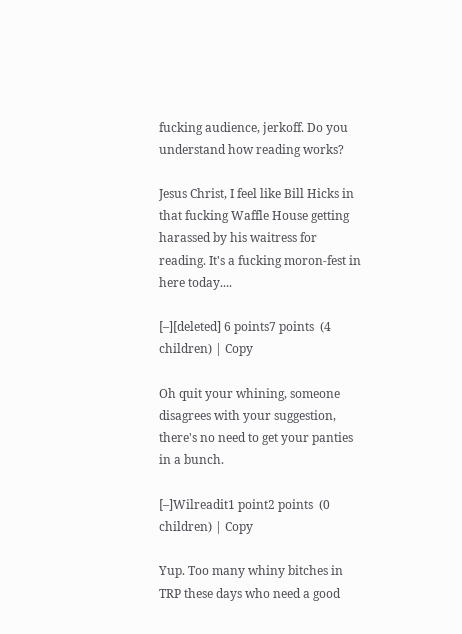fucking audience, jerkoff. Do you understand how reading works?

Jesus Christ, I feel like Bill Hicks in that fucking Waffle House getting harassed by his waitress for reading. It's a fucking moron-fest in here today....

[–][deleted] 6 points7 points  (4 children) | Copy

Oh quit your whining, someone disagrees with your suggestion, there's no need to get your panties in a bunch.

[–]Wilreadit1 point2 points  (0 children) | Copy

Yup. Too many whiny bitches in TRP these days who need a good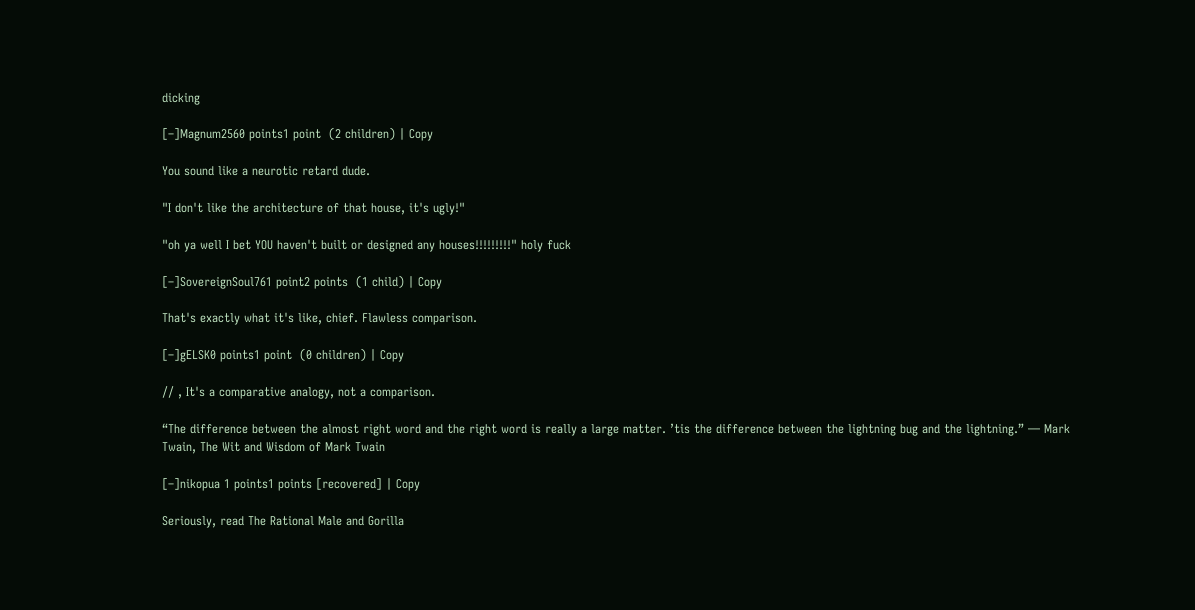dicking

[–]Magnum2560 points1 point  (2 children) | Copy

You sound like a neurotic retard dude.

"I don't like the architecture of that house, it's ugly!"

"oh ya well I bet YOU haven't built or designed any houses!!!!!!!!!" holy fuck

[–]SovereignSoul761 point2 points  (1 child) | Copy

That's exactly what it's like, chief. Flawless comparison.

[–]gELSK0 points1 point  (0 children) | Copy

// , It's a comparative analogy, not a comparison.

“The difference between the almost right word and the right word is really a large matter. ’tis the difference between the lightning bug and the lightning.” ― Mark Twain, The Wit and Wisdom of Mark Twain

[–]nikopua 1 points1 points [recovered] | Copy

Seriously, read The Rational Male and Gorilla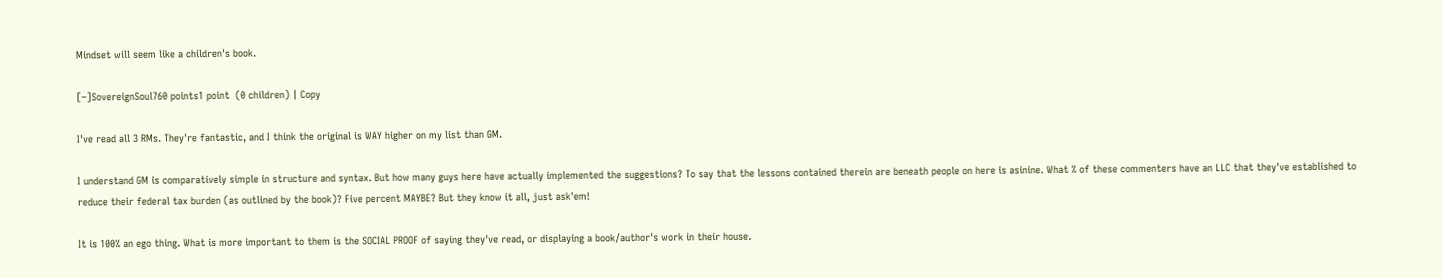Mindset will seem like a children's book.

[–]SovereignSoul760 points1 point  (0 children) | Copy

I've read all 3 RMs. They're fantastic, and I think the original is WAY higher on my list than GM.

I understand GM is comparatively simple in structure and syntax. But how many guys here have actually implemented the suggestions? To say that the lessons contained therein are beneath people on here is asinine. What % of these commenters have an LLC that they've established to reduce their federal tax burden (as outlined by the book)? Five percent MAYBE? But they know it all, just ask'em!

It is 100% an ego thing. What is more important to them is the SOCIAL PROOF of saying they've read, or displaying a book/author's work in their house.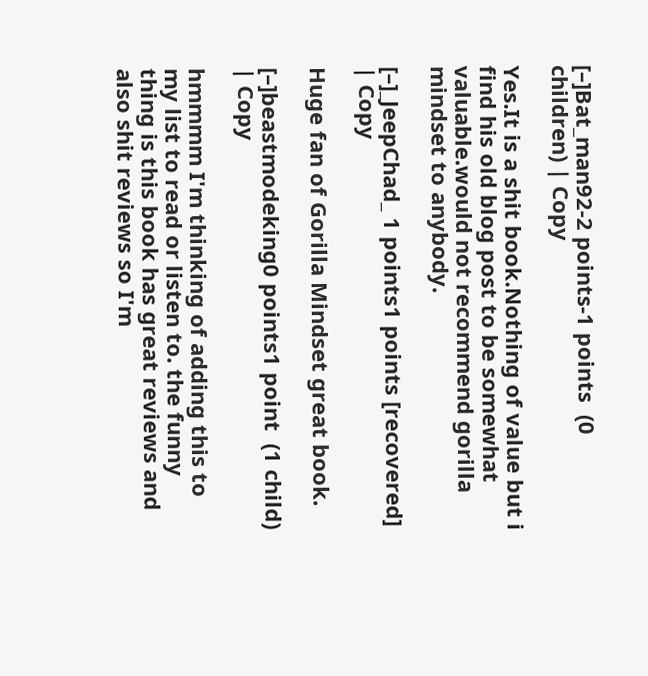[–]Bat_man92-2 points-1 points  (0 children) | Copy

Yes.It is a shit book.Nothing of value but i find his old blog post to be somewhat valuable.would not recommend gorilla mindset to anybody.

[–]_JeepChad_ 1 points1 points [recovered] | Copy

Huge fan of Gorilla Mindset great book.

[–]beastmodeking0 points1 point  (1 child) | Copy

hmmmm I'm thinking of adding this to my list to read or listen to. the funny thing is this book has great reviews and also shit reviews so I'm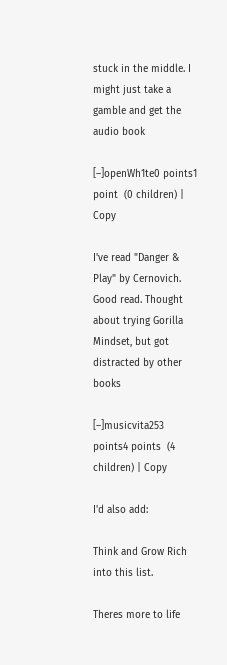stuck in the middle. I might just take a gamble and get the audio book

[–]openWh1te0 points1 point  (0 children) | Copy

I've read "Danger & Play" by Cernovich. Good read. Thought about trying Gorilla Mindset, but got distracted by other books

[–]musicvita253 points4 points  (4 children) | Copy

I'd also add:

Think and Grow Rich into this list.

Theres more to life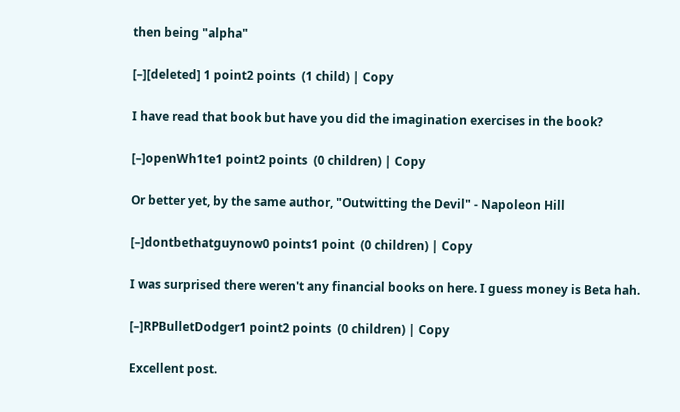then being "alpha"

[–][deleted] 1 point2 points  (1 child) | Copy

I have read that book but have you did the imagination exercises in the book?

[–]openWh1te1 point2 points  (0 children) | Copy

Or better yet, by the same author, "Outwitting the Devil" - Napoleon Hill

[–]dontbethatguynow0 points1 point  (0 children) | Copy

I was surprised there weren't any financial books on here. I guess money is Beta hah.

[–]RPBulletDodger1 point2 points  (0 children) | Copy

Excellent post.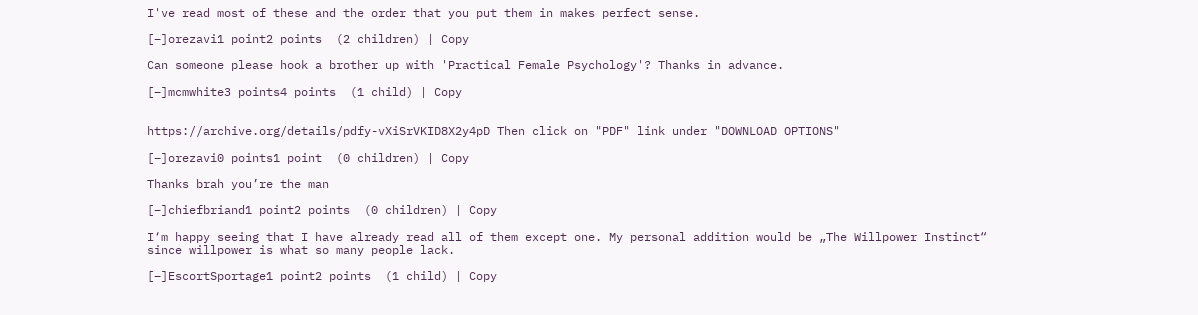I've read most of these and the order that you put them in makes perfect sense.

[–]orezavi1 point2 points  (2 children) | Copy

Can someone please hook a brother up with 'Practical Female Psychology'? Thanks in advance.

[–]mcmwhite3 points4 points  (1 child) | Copy


https://archive.org/details/pdfy-vXiSrVKID8X2y4pD Then click on "PDF" link under "DOWNLOAD OPTIONS"

[–]orezavi0 points1 point  (0 children) | Copy

Thanks brah you’re the man

[–]chiefbriand1 point2 points  (0 children) | Copy

I‘m happy seeing that I have already read all of them except one. My personal addition would be „The Willpower Instinct“ since willpower is what so many people lack.

[–]EscortSportage1 point2 points  (1 child) | Copy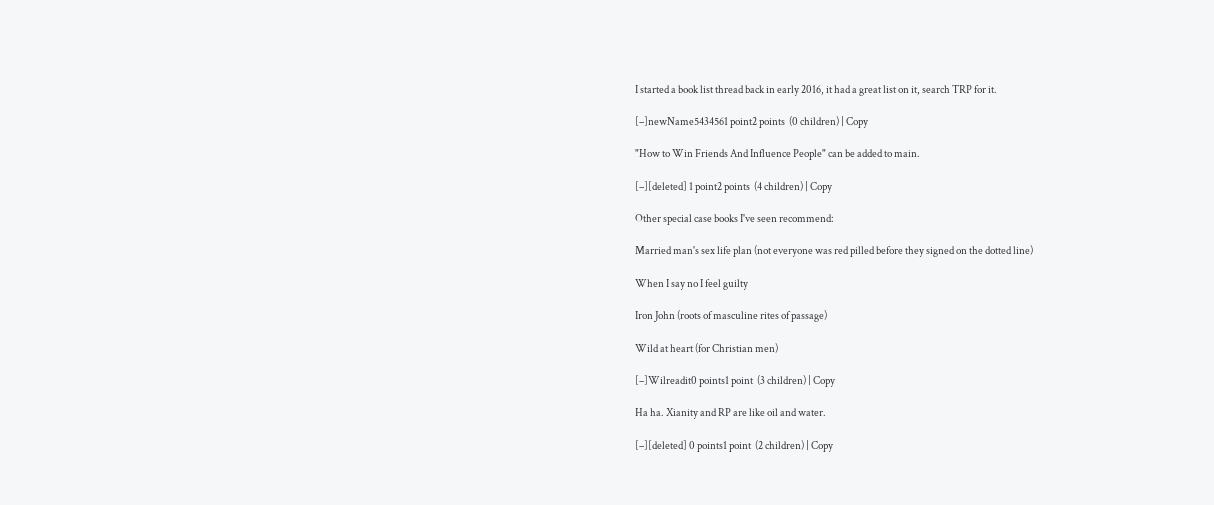I started a book list thread back in early 2016, it had a great list on it, search TRP for it.

[–]newName5434561 point2 points  (0 children) | Copy

"How to Win Friends And Influence People" can be added to main.

[–][deleted] 1 point2 points  (4 children) | Copy

Other special case books I've seen recommend:

Married man's sex life plan (not everyone was red pilled before they signed on the dotted line)

When I say no I feel guilty

Iron John (roots of masculine rites of passage)

Wild at heart (for Christian men)

[–]Wilreadit0 points1 point  (3 children) | Copy

Ha ha. Xianity and RP are like oil and water.

[–][deleted] 0 points1 point  (2 children) | Copy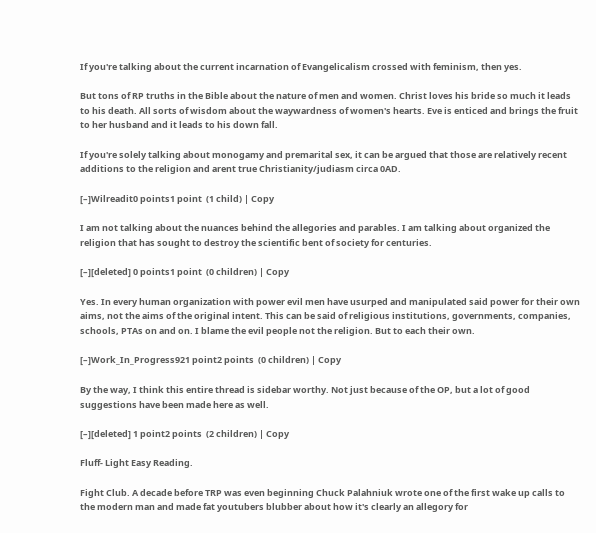If you're talking about the current incarnation of Evangelicalism crossed with feminism, then yes.

But tons of RP truths in the Bible about the nature of men and women. Christ loves his bride so much it leads to his death. All sorts of wisdom about the waywardness of women's hearts. Eve is enticed and brings the fruit to her husband and it leads to his down fall.

If you're solely talking about monogamy and premarital sex, it can be argued that those are relatively recent additions to the religion and arent true Christianity/judiasm circa 0AD.

[–]Wilreadit0 points1 point  (1 child) | Copy

I am not talking about the nuances behind the allegories and parables. I am talking about organized the religion that has sought to destroy the scientific bent of society for centuries.

[–][deleted] 0 points1 point  (0 children) | Copy

Yes. In every human organization with power evil men have usurped and manipulated said power for their own aims, not the aims of the original intent. This can be said of religious institutions, governments, companies, schools, PTAs on and on. I blame the evil people not the religion. But to each their own.

[–]Work_In_Progress921 point2 points  (0 children) | Copy

By the way, I think this entire thread is sidebar worthy. Not just because of the OP, but a lot of good suggestions have been made here as well.

[–][deleted] 1 point2 points  (2 children) | Copy

Fluff- Light Easy Reading.

Fight Club. A decade before TRP was even beginning Chuck Palahniuk wrote one of the first wake up calls to the modern man and made fat youtubers blubber about how it's clearly an allegory for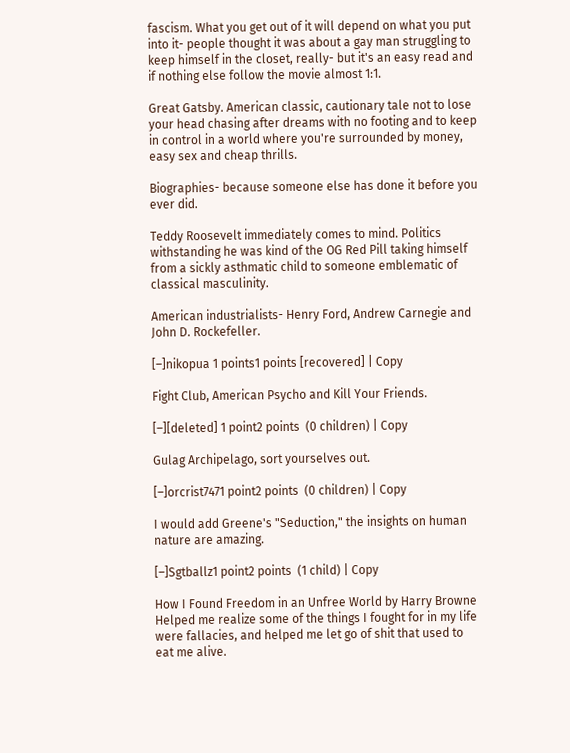fascism. What you get out of it will depend on what you put into it- people thought it was about a gay man struggling to keep himself in the closet, really- but it's an easy read and if nothing else follow the movie almost 1:1.

Great Gatsby. American classic, cautionary tale not to lose your head chasing after dreams with no footing and to keep in control in a world where you're surrounded by money, easy sex and cheap thrills.

Biographies- because someone else has done it before you ever did.

Teddy Roosevelt immediately comes to mind. Politics withstanding he was kind of the OG Red Pill taking himself from a sickly asthmatic child to someone emblematic of classical masculinity.

American industrialists- Henry Ford, Andrew Carnegie and John D. Rockefeller.

[–]nikopua 1 points1 points [recovered] | Copy

Fight Club, American Psycho and Kill Your Friends.

[–][deleted] 1 point2 points  (0 children) | Copy

Gulag Archipelago, sort yourselves out.

[–]orcrist7471 point2 points  (0 children) | Copy

I would add Greene's "Seduction," the insights on human nature are amazing.

[–]Sgtballz1 point2 points  (1 child) | Copy

How I Found Freedom in an Unfree World by Harry Browne Helped me realize some of the things I fought for in my life were fallacies, and helped me let go of shit that used to eat me alive.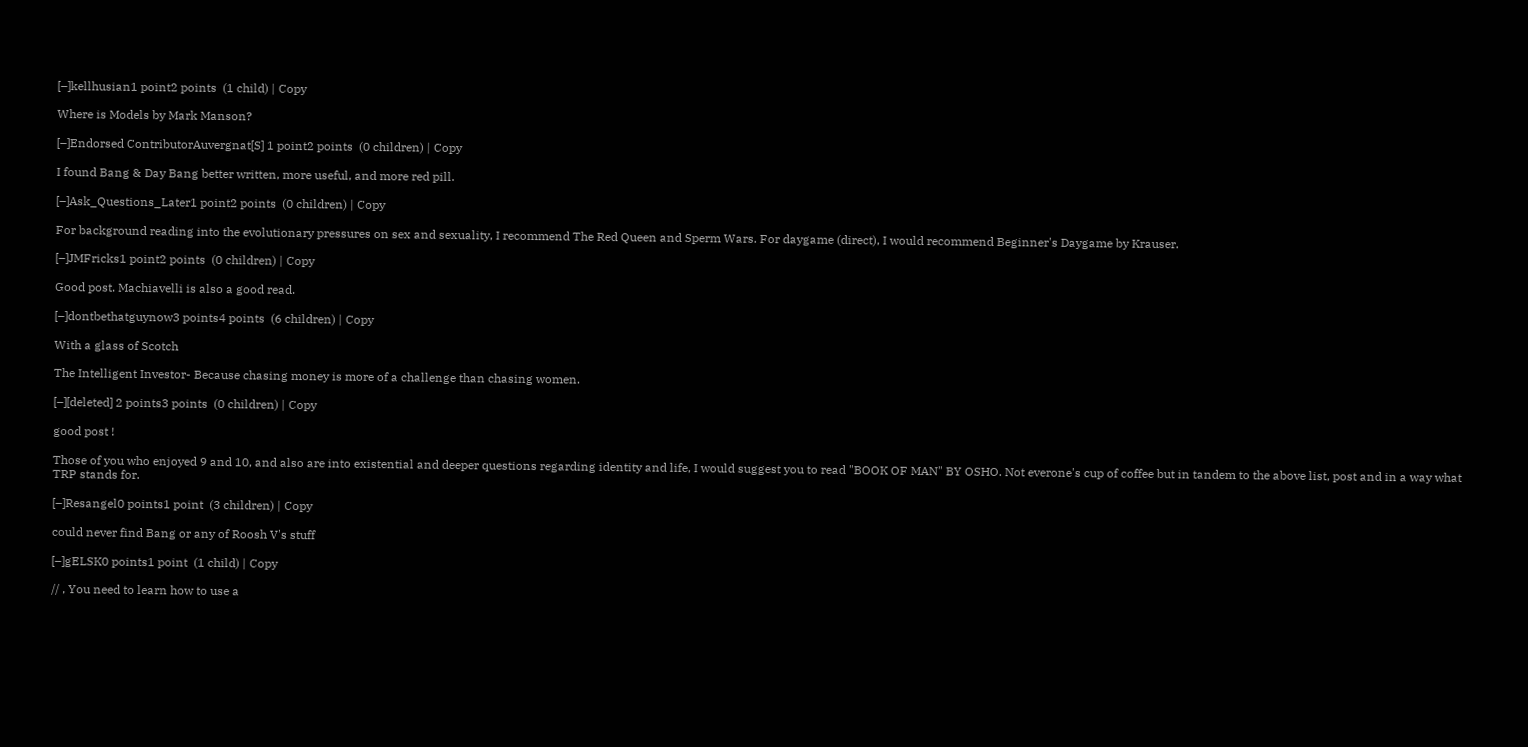[–]kellhusian1 point2 points  (1 child) | Copy

Where is Models by Mark Manson?

[–]Endorsed ContributorAuvergnat[S] 1 point2 points  (0 children) | Copy

I found Bang & Day Bang better written, more useful, and more red pill.

[–]Ask_Questions_Later1 point2 points  (0 children) | Copy

For background reading into the evolutionary pressures on sex and sexuality, I recommend The Red Queen and Sperm Wars. For daygame (direct), I would recommend Beginner's Daygame by Krauser.

[–]JMFricks1 point2 points  (0 children) | Copy

Good post. Machiavelli is also a good read.

[–]dontbethatguynow3 points4 points  (6 children) | Copy

With a glass of Scotch

The Intelligent Investor- Because chasing money is more of a challenge than chasing women.

[–][deleted] 2 points3 points  (0 children) | Copy

good post !

Those of you who enjoyed 9 and 10, and also are into existential and deeper questions regarding identity and life, I would suggest you to read "BOOK OF MAN" BY OSHO. Not everone's cup of coffee but in tandem to the above list, post and in a way what TRP stands for.

[–]Resangel0 points1 point  (3 children) | Copy

could never find Bang or any of Roosh V's stuff

[–]gELSK0 points1 point  (1 child) | Copy

// , You need to learn how to use a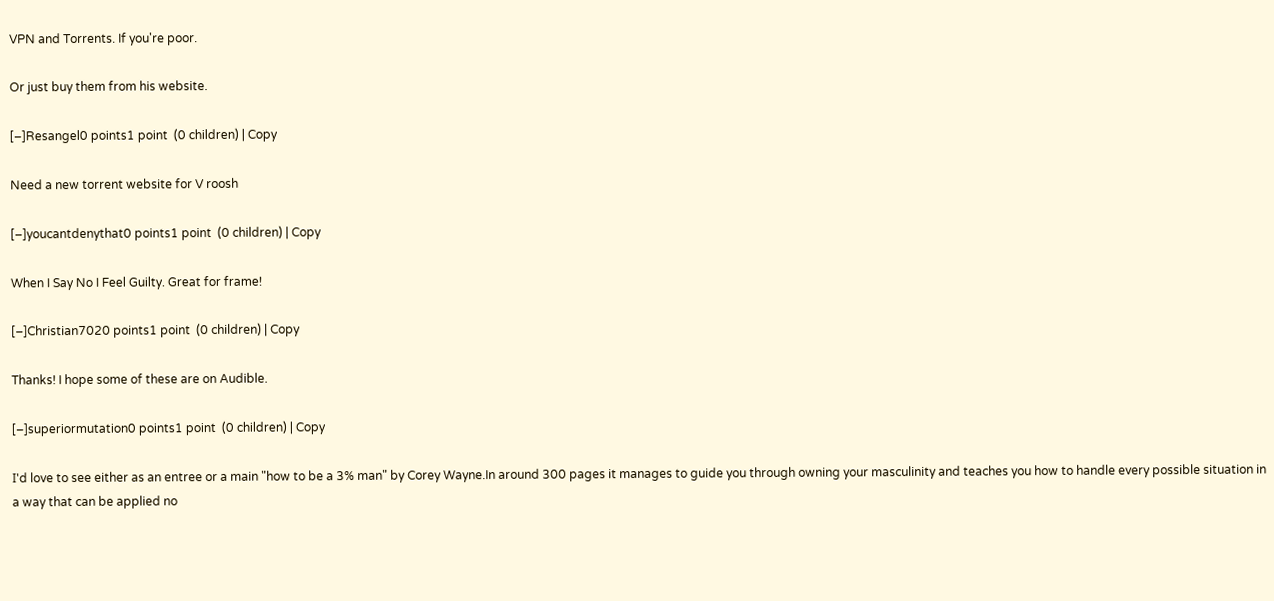VPN and Torrents. If you're poor.

Or just buy them from his website.

[–]Resangel0 points1 point  (0 children) | Copy

Need a new torrent website for V roosh

[–]youcantdenythat0 points1 point  (0 children) | Copy

When I Say No I Feel Guilty. Great for frame!

[–]Christian7020 points1 point  (0 children) | Copy

Thanks! I hope some of these are on Audible.

[–]superiormutation0 points1 point  (0 children) | Copy

Ι'd love to see either as an entree or a main "how to be a 3% man" by Corey Wayne.In around 300 pages it manages to guide you through owning your masculinity and teaches you how to handle every possible situation in a way that can be applied no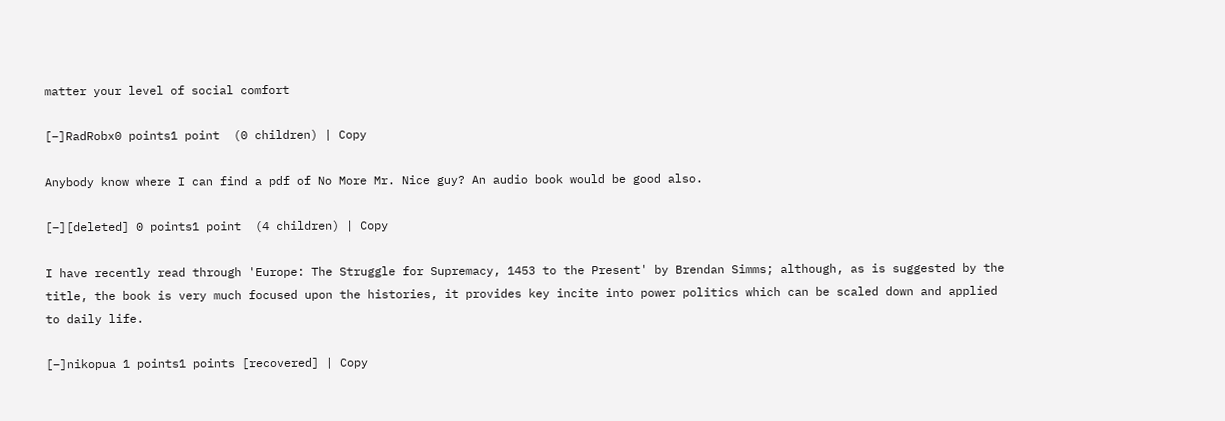matter your level of social comfort

[–]RadRobx0 points1 point  (0 children) | Copy

Anybody know where I can find a pdf of No More Mr. Nice guy? An audio book would be good also.

[–][deleted] 0 points1 point  (4 children) | Copy

I have recently read through 'Europe: The Struggle for Supremacy, 1453 to the Present' by Brendan Simms; although, as is suggested by the title, the book is very much focused upon the histories, it provides key incite into power politics which can be scaled down and applied to daily life.

[–]nikopua 1 points1 points [recovered] | Copy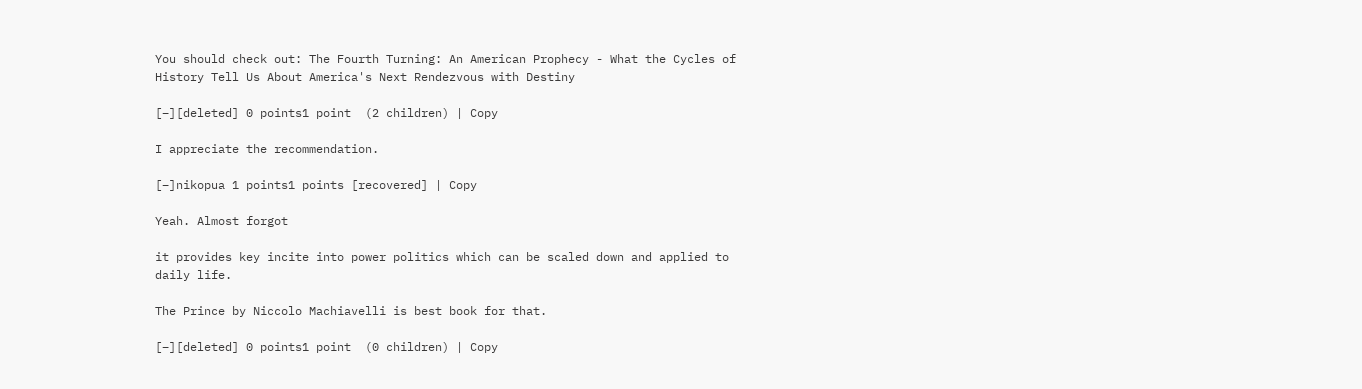You should check out: The Fourth Turning: An American Prophecy - What the Cycles of History Tell Us About America's Next Rendezvous with Destiny

[–][deleted] 0 points1 point  (2 children) | Copy

I appreciate the recommendation.

[–]nikopua 1 points1 points [recovered] | Copy

Yeah. Almost forgot

it provides key incite into power politics which can be scaled down and applied to daily life.

The Prince by Niccolo Machiavelli is best book for that.

[–][deleted] 0 points1 point  (0 children) | Copy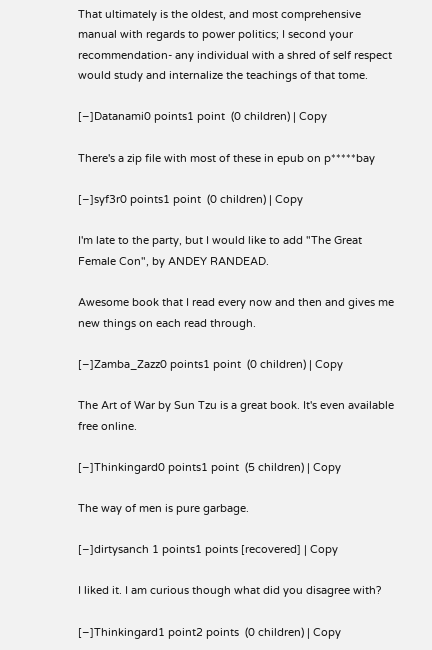That ultimately is the oldest, and most comprehensive manual with regards to power politics; I second your recommendation- any individual with a shred of self respect would study and internalize the teachings of that tome.

[–]Datanami0 points1 point  (0 children) | Copy

There's a zip file with most of these in epub on p*****bay

[–]syf3r0 points1 point  (0 children) | Copy

I'm late to the party, but I would like to add "The Great Female Con", by ANDEY RANDEAD.

Awesome book that I read every now and then and gives me new things on each read through.

[–]Zamba_Zazz0 points1 point  (0 children) | Copy

The Art of War by Sun Tzu is a great book. It's even available free online.

[–]Thinkingard0 points1 point  (5 children) | Copy

The way of men is pure garbage.

[–]dirtysanch 1 points1 points [recovered] | Copy

I liked it. I am curious though what did you disagree with?

[–]Thinkingard1 point2 points  (0 children) | Copy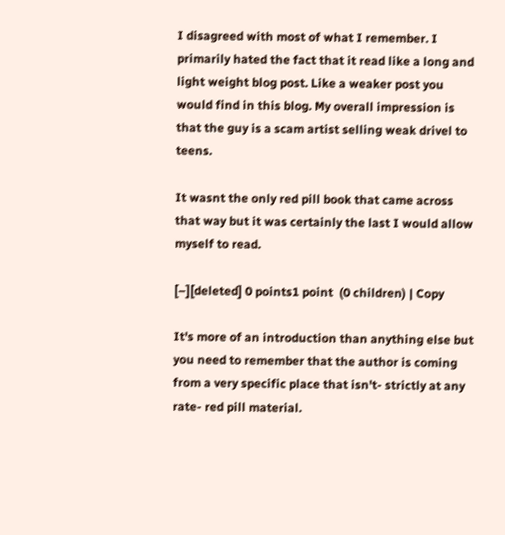I disagreed with most of what I remember. I primarily hated the fact that it read like a long and light weight blog post. Like a weaker post you would find in this blog. My overall impression is that the guy is a scam artist selling weak drivel to teens.

It wasnt the only red pill book that came across that way but it was certainly the last I would allow myself to read.

[–][deleted] 0 points1 point  (0 children) | Copy

It's more of an introduction than anything else but you need to remember that the author is coming from a very specific place that isn't- strictly at any rate- red pill material.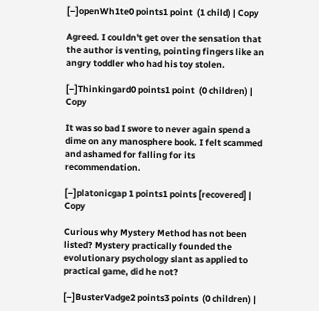[–]openWh1te0 points1 point  (1 child) | Copy

Agreed. I couldn't get over the sensation that the author is venting, pointing fingers like an angry toddler who had his toy stolen.

[–]Thinkingard0 points1 point  (0 children) | Copy

It was so bad I swore to never again spend a dime on any manosphere book. I felt scammed and ashamed for falling for its recommendation.

[–]platonicgap 1 points1 points [recovered] | Copy

Curious why Mystery Method has not been listed? Mystery practically founded the evolutionary psychology slant as applied to practical game, did he not?

[–]BusterVadge2 points3 points  (0 children) |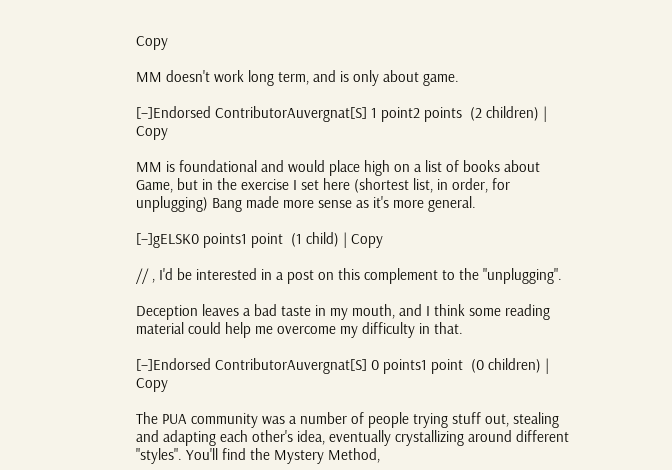Copy

MM doesn't work long term, and is only about game.

[–]Endorsed ContributorAuvergnat[S] 1 point2 points  (2 children) | Copy

MM is foundational and would place high on a list of books about Game, but in the exercise I set here (shortest list, in order, for unplugging) Bang made more sense as it's more general.

[–]gELSK0 points1 point  (1 child) | Copy

// , I'd be interested in a post on this complement to the "unplugging".

Deception leaves a bad taste in my mouth, and I think some reading material could help me overcome my difficulty in that.

[–]Endorsed ContributorAuvergnat[S] 0 points1 point  (0 children) | Copy

The PUA community was a number of people trying stuff out, stealing and adapting each other's idea, eventually crystallizing around different "styles". You'll find the Mystery Method,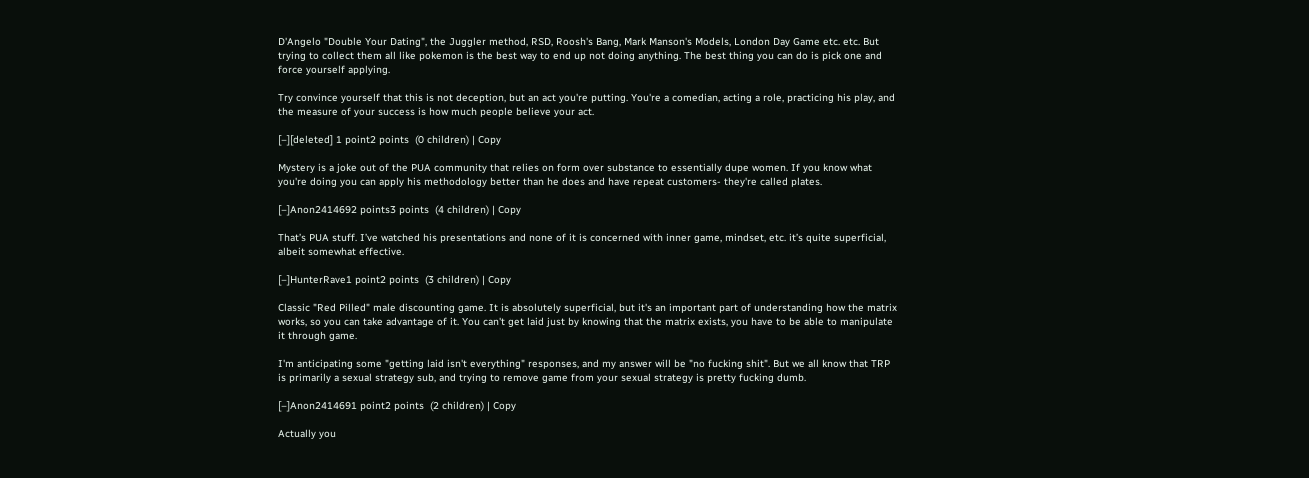D'Angelo "Double Your Dating", the Juggler method, RSD, Roosh's Bang, Mark Manson's Models, London Day Game etc. etc. But trying to collect them all like pokemon is the best way to end up not doing anything. The best thing you can do is pick one and force yourself applying.

Try convince yourself that this is not deception, but an act you're putting. You're a comedian, acting a role, practicing his play, and the measure of your success is how much people believe your act.

[–][deleted] 1 point2 points  (0 children) | Copy

Mystery is a joke out of the PUA community that relies on form over substance to essentially dupe women. If you know what you're doing you can apply his methodology better than he does and have repeat customers- they're called plates.

[–]Anon2414692 points3 points  (4 children) | Copy

That’s PUA stuff. I’ve watched his presentations and none of it is concerned with inner game, mindset, etc. it’s quite superficial, albeit somewhat effective.

[–]HunterRave1 point2 points  (3 children) | Copy

Classic "Red Pilled" male discounting game. It is absolutely superficial, but it's an important part of understanding how the matrix works, so you can take advantage of it. You can't get laid just by knowing that the matrix exists, you have to be able to manipulate it through game.

I'm anticipating some "getting laid isn't everything" responses, and my answer will be "no fucking shit". But we all know that TRP is primarily a sexual strategy sub, and trying to remove game from your sexual strategy is pretty fucking dumb.

[–]Anon2414691 point2 points  (2 children) | Copy

Actually you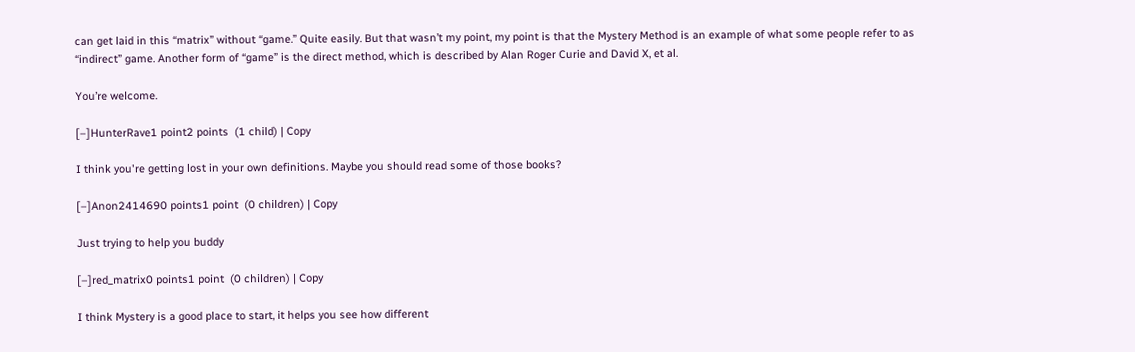can get laid in this “matrix” without “game.” Quite easily. But that wasn’t my point, my point is that the Mystery Method is an example of what some people refer to as “indirect” game. Another form of “game” is the direct method, which is described by Alan Roger Curie and David X, et al.

You’re welcome.

[–]HunterRave1 point2 points  (1 child) | Copy

I think you're getting lost in your own definitions. Maybe you should read some of those books?

[–]Anon2414690 points1 point  (0 children) | Copy

Just trying to help you buddy

[–]red_matrix0 points1 point  (0 children) | Copy

I think Mystery is a good place to start, it helps you see how different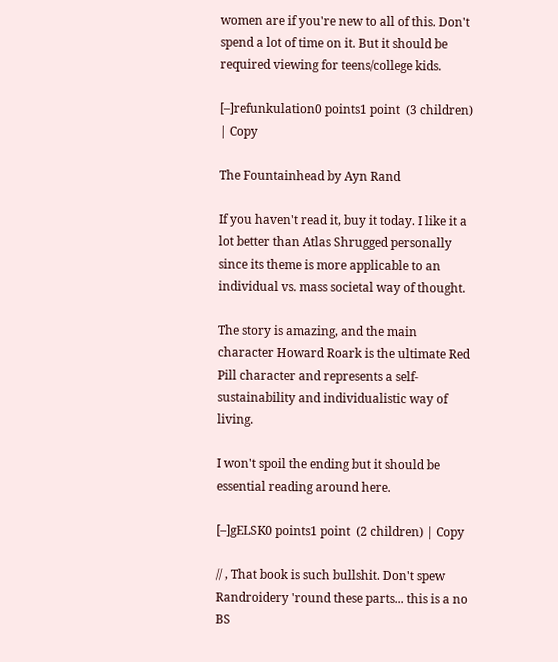women are if you're new to all of this. Don't spend a lot of time on it. But it should be required viewing for teens/college kids.

[–]refunkulation0 points1 point  (3 children) | Copy

The Fountainhead by Ayn Rand

If you haven't read it, buy it today. I like it a lot better than Atlas Shrugged personally since its theme is more applicable to an individual vs. mass societal way of thought.

The story is amazing, and the main character Howard Roark is the ultimate Red Pill character and represents a self-sustainability and individualistic way of living.

I won't spoil the ending but it should be essential reading around here.

[–]gELSK0 points1 point  (2 children) | Copy

// , That book is such bullshit. Don't spew Randroidery 'round these parts... this is a no BS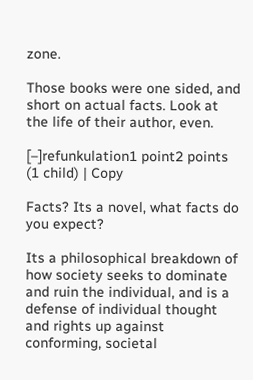zone.

Those books were one sided, and short on actual facts. Look at the life of their author, even.

[–]refunkulation1 point2 points  (1 child) | Copy

Facts? Its a novel, what facts do you expect?

Its a philosophical breakdown of how society seeks to dominate and ruin the individual, and is a defense of individual thought and rights up against conforming, societal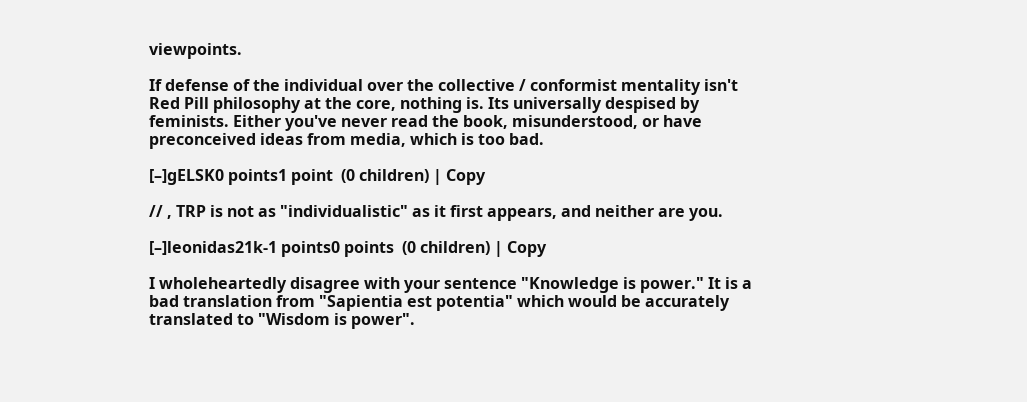viewpoints.

If defense of the individual over the collective / conformist mentality isn't Red Pill philosophy at the core, nothing is. Its universally despised by feminists. Either you've never read the book, misunderstood, or have preconceived ideas from media, which is too bad.

[–]gELSK0 points1 point  (0 children) | Copy

// , TRP is not as "individualistic" as it first appears, and neither are you.

[–]leonidas21k-1 points0 points  (0 children) | Copy

I wholeheartedly disagree with your sentence "Knowledge is power." It is a bad translation from "Sapientia est potentia" which would be accurately translated to "Wisdom is power".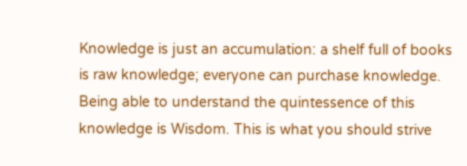Knowledge is just an accumulation: a shelf full of books is raw knowledge; everyone can purchase knowledge. Being able to understand the quintessence of this knowledge is Wisdom. This is what you should strive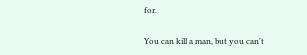for.

You can kill a man, but you can't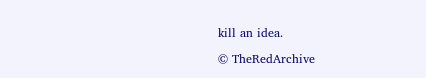kill an idea.

© TheRedArchive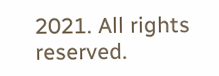2021. All rights reserved.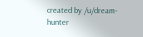created by /u/dream-hunter